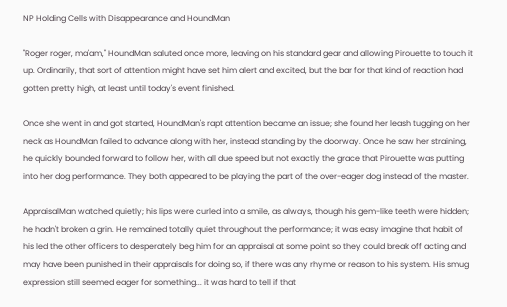NP Holding Cells with Disappearance and HoundMan

"Roger roger, ma'am," HoundMan saluted once more, leaving on his standard gear and allowing Pirouette to touch it up. Ordinarily, that sort of attention might have set him alert and excited, but the bar for that kind of reaction had gotten pretty high, at least until today's event finished.

Once she went in and got started, HoundMan's rapt attention became an issue; she found her leash tugging on her neck as HoundMan failed to advance along with her, instead standing by the doorway. Once he saw her straining, he quickly bounded forward to follow her, with all due speed but not exactly the grace that Pirouette was putting into her dog performance. They both appeared to be playing the part of the over-eager dog instead of the master.

AppraisalMan watched quietly; his lips were curled into a smile, as always, though his gem-like teeth were hidden; he hadn't broken a grin. He remained totally quiet throughout the performance; it was easy imagine that habit of his led the other officers to desperately beg him for an appraisal at some point so they could break off acting and may have been punished in their appraisals for doing so, if there was any rhyme or reason to his system. His smug expression still seemed eager for something... it was hard to tell if that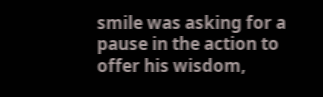smile was asking for a pause in the action to offer his wisdom,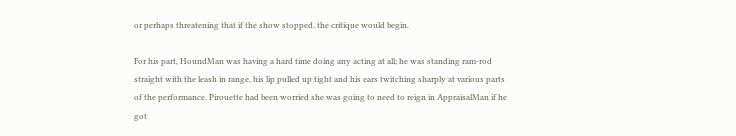or perhaps threatening that if the show stopped, the critique would begin.

For his part, HoundMan was having a hard time doing any acting at all; he was standing ram-rod straight with the leash in range, his lip pulled up tight and his ears twitching sharply at various parts of the performance. Pirouette had been worried she was going to need to reign in AppraisalMan if he got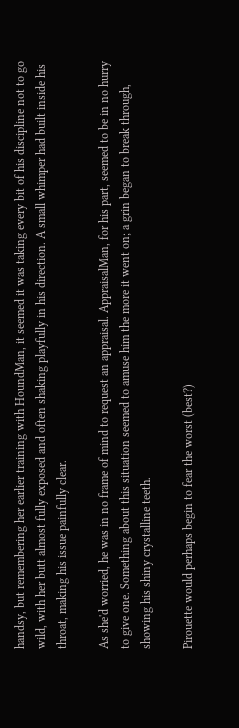handsy, but remembering her earlier training with HoundMan, it seemed it was taking every bit of his discipline not to go wild, with her butt almost fully exposed and often shaking playfully in his direction. A small whimper had built inside his throat, making his issue painfully clear.

As she'd worried, he was in no frame of mind to request an appraisal. AppraisalMan, for his part, seemed to be in no hurry to give one. Something about this situation seemed to amuse him the more it went on; a grin began to break through, showing his shiny crystalline teeth.

Pirouette would perhaps begin to fear the worst (best?)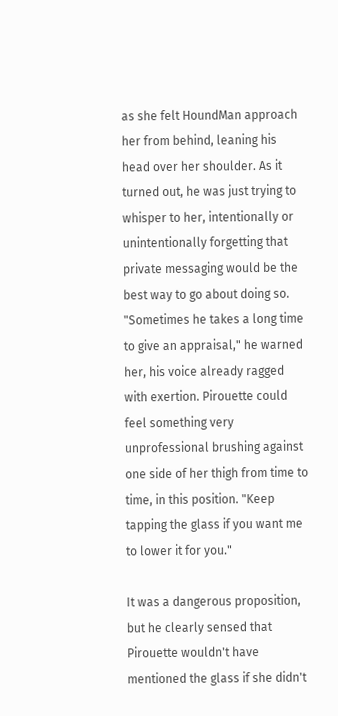as she felt HoundMan approach her from behind, leaning his head over her shoulder. As it turned out, he was just trying to whisper to her, intentionally or unintentionally forgetting that private messaging would be the best way to go about doing so. "Sometimes he takes a long time to give an appraisal," he warned her, his voice already ragged with exertion. Pirouette could feel something very unprofessional brushing against one side of her thigh from time to time, in this position. "Keep tapping the glass if you want me to lower it for you."

It was a dangerous proposition, but he clearly sensed that Pirouette wouldn't have mentioned the glass if she didn't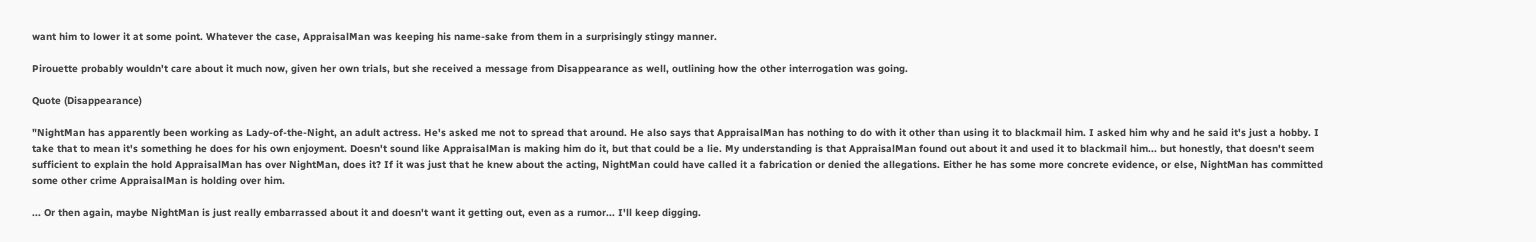want him to lower it at some point. Whatever the case, AppraisalMan was keeping his name-sake from them in a surprisingly stingy manner.

Pirouette probably wouldn't care about it much now, given her own trials, but she received a message from Disappearance as well, outlining how the other interrogation was going.

Quote (Disappearance)

"NightMan has apparently been working as Lady-of-the-Night, an adult actress. He's asked me not to spread that around. He also says that AppraisalMan has nothing to do with it other than using it to blackmail him. I asked him why and he said it's just a hobby. I take that to mean it's something he does for his own enjoyment. Doesn't sound like AppraisalMan is making him do it, but that could be a lie. My understanding is that AppraisalMan found out about it and used it to blackmail him... but honestly, that doesn't seem sufficient to explain the hold AppraisalMan has over NightMan, does it? If it was just that he knew about the acting, NightMan could have called it a fabrication or denied the allegations. Either he has some more concrete evidence, or else, NightMan has committed some other crime AppraisalMan is holding over him.

... Or then again, maybe NightMan is just really embarrassed about it and doesn't want it getting out, even as a rumor... I'll keep digging.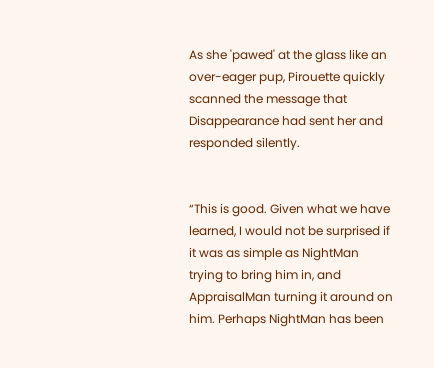As she 'pawed' at the glass like an over-eager pup, Pirouette quickly scanned the message that Disappearance had sent her and responded silently.


“This is good. Given what we have learned, I would not be surprised if it was as simple as NightMan trying to bring him in, and AppraisalMan turning it around on him. Perhaps NightMan has been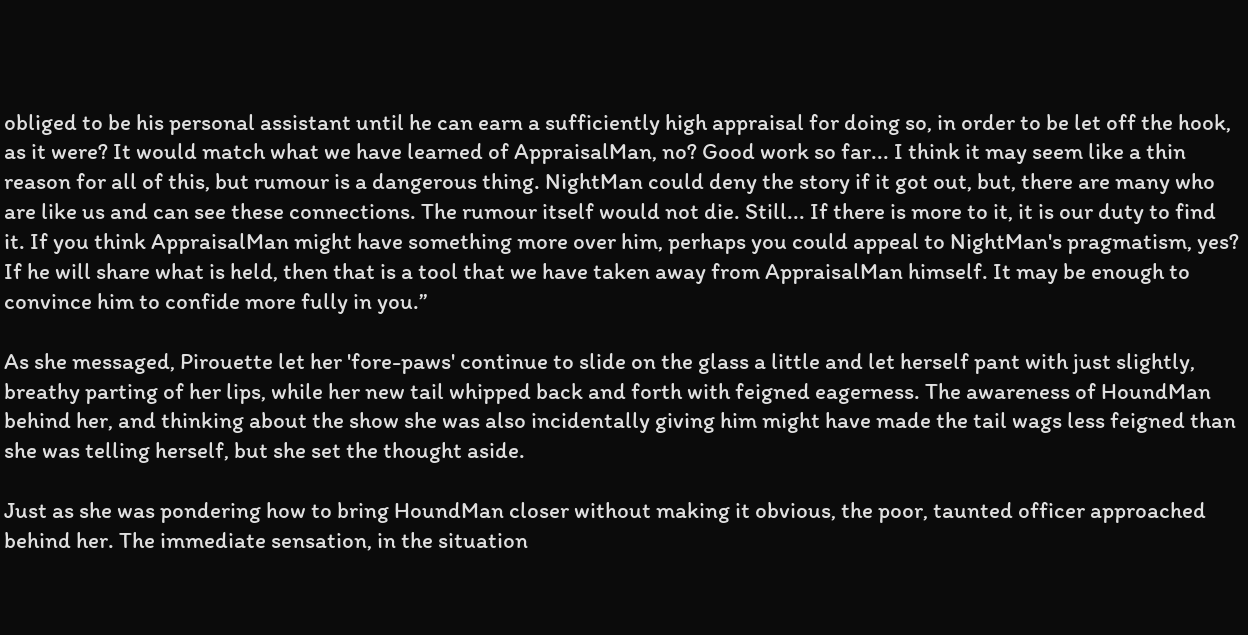obliged to be his personal assistant until he can earn a sufficiently high appraisal for doing so, in order to be let off the hook, as it were? It would match what we have learned of AppraisalMan, no? Good work so far... I think it may seem like a thin reason for all of this, but rumour is a dangerous thing. NightMan could deny the story if it got out, but, there are many who are like us and can see these connections. The rumour itself would not die. Still... If there is more to it, it is our duty to find it. If you think AppraisalMan might have something more over him, perhaps you could appeal to NightMan's pragmatism, yes? If he will share what is held, then that is a tool that we have taken away from AppraisalMan himself. It may be enough to convince him to confide more fully in you.”

As she messaged, Pirouette let her 'fore-paws' continue to slide on the glass a little and let herself pant with just slightly, breathy parting of her lips, while her new tail whipped back and forth with feigned eagerness. The awareness of HoundMan behind her, and thinking about the show she was also incidentally giving him might have made the tail wags less feigned than she was telling herself, but she set the thought aside.

Just as she was pondering how to bring HoundMan closer without making it obvious, the poor, taunted officer approached behind her. The immediate sensation, in the situation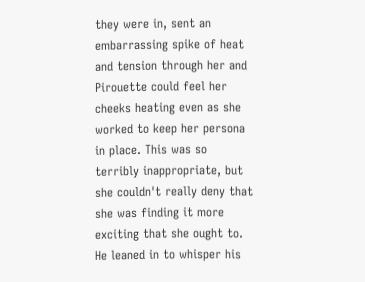they were in, sent an embarrassing spike of heat and tension through her and Pirouette could feel her cheeks heating even as she worked to keep her persona in place. This was so terribly inappropriate, but she couldn't really deny that she was finding it more exciting that she ought to. He leaned in to whisper his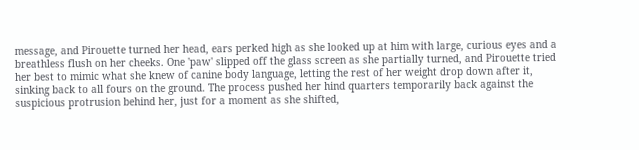message, and Pirouette turned her head, ears perked high as she looked up at him with large, curious eyes and a breathless flush on her cheeks. One 'paw' slipped off the glass screen as she partially turned, and Pirouette tried her best to mimic what she knew of canine body language, letting the rest of her weight drop down after it, sinking back to all fours on the ground. The process pushed her hind quarters temporarily back against the suspicious protrusion behind her, just for a moment as she shifted,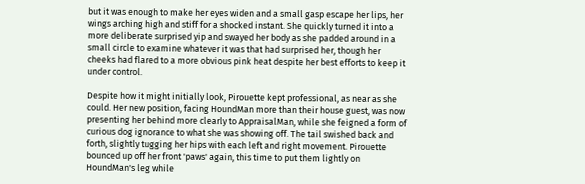but it was enough to make her eyes widen and a small gasp escape her lips, her wings arching high and stiff for a shocked instant. She quickly turned it into a more deliberate surprised yip and swayed her body as she padded around in a small circle to examine whatever it was that had surprised her, though her cheeks had flared to a more obvious pink heat despite her best efforts to keep it under control.

Despite how it might initially look, Pirouette kept professional, as near as she could. Her new position, facing HoundMan more than their house guest, was now presenting her behind more clearly to AppraisalMan, while she feigned a form of curious dog ignorance to what she was showing off. The tail swished back and forth, slightly tugging her hips with each left and right movement. Pirouette bounced up off her front 'paws' again, this time to put them lightly on HoundMan's leg while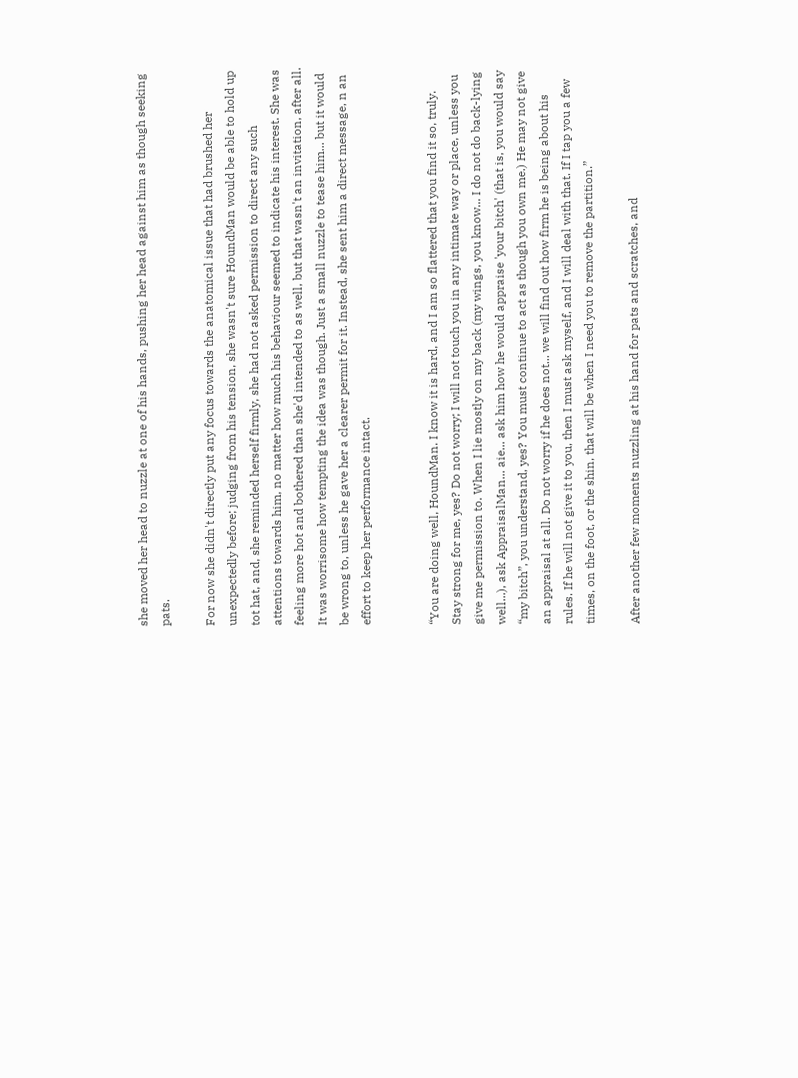she moved her head to nuzzle at one of his hands, pushing her head against him as though seeking pats.

For now she didn't directly put any focus towards the anatomical issue that had brushed her unexpectedly before; judging from his tension, she wasn't sure HoundMan would be able to hold up tot hat, and, she reminded herself firmly, she had not asked permission to direct any such attentions towards him, no matter how much his behaviour seemed to indicate his interest. She was feeling more hot and bothered than she'd intended to as well, but that wasn't an invitation, after all. It was worrisome how tempting the idea was though. Just a small nuzzle to tease him... but it would be wrong to, unless he gave her a clearer permit for it. Instead, she sent him a direct message, n an effort to keep her performance intact.


“You are doing well, HoundMan. I know it is hard, and I am so flattered that you find it so, truly. Stay strong for me, yes? Do not worry; I will not touch you in any intimate way or place, unless you give me permission to. When I lie mostly on my back (my wings, you know... I do not do back-lying well...), ask AppraisalMan... aie... ask him how he would appraise 'your bitch' (that is, you would say “my bitch”, you understand, yes? You must continue to act as though you own me.) He may not give an appraisal at all. Do not worry if he does not... we will find out how firm he is being about his rules. If he will not give it to you, then I must ask myself, and I will deal with that. If I tap you a few times, on the foot, or the shin, that will be when I need you to remove the partition.”

After another few moments nuzzling at his hand for pats and scratches, and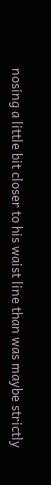nosing a little bit closer to his waist line than was maybe strictly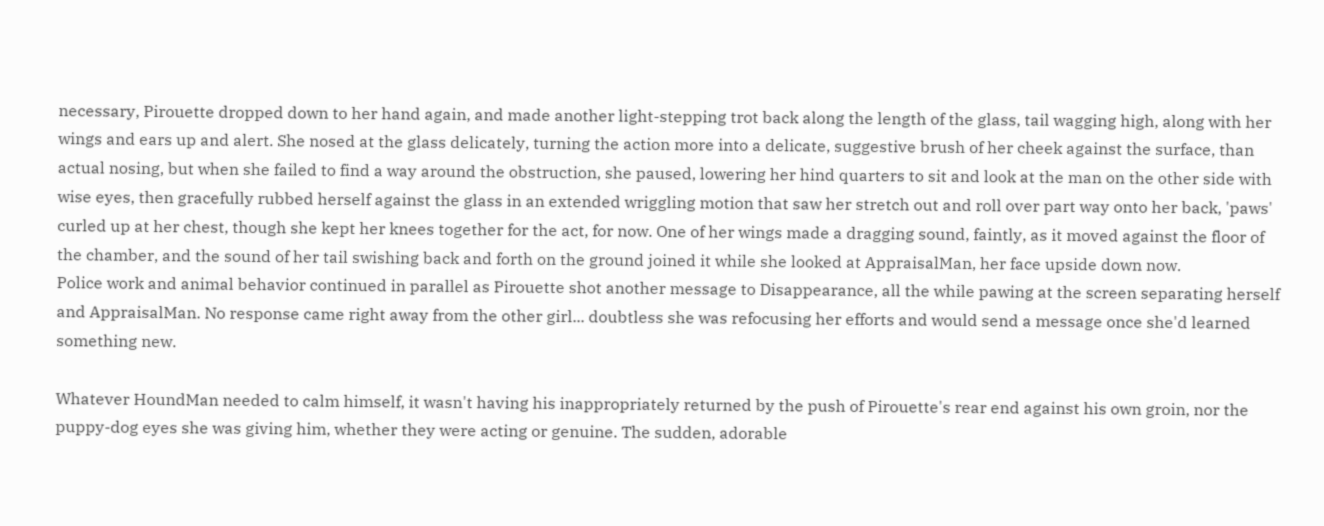necessary, Pirouette dropped down to her hand again, and made another light-stepping trot back along the length of the glass, tail wagging high, along with her wings and ears up and alert. She nosed at the glass delicately, turning the action more into a delicate, suggestive brush of her cheek against the surface, than actual nosing, but when she failed to find a way around the obstruction, she paused, lowering her hind quarters to sit and look at the man on the other side with wise eyes, then gracefully rubbed herself against the glass in an extended wriggling motion that saw her stretch out and roll over part way onto her back, 'paws' curled up at her chest, though she kept her knees together for the act, for now. One of her wings made a dragging sound, faintly, as it moved against the floor of the chamber, and the sound of her tail swishing back and forth on the ground joined it while she looked at AppraisalMan, her face upside down now.
Police work and animal behavior continued in parallel as Pirouette shot another message to Disappearance, all the while pawing at the screen separating herself and AppraisalMan. No response came right away from the other girl... doubtless she was refocusing her efforts and would send a message once she'd learned something new.

Whatever HoundMan needed to calm himself, it wasn't having his inappropriately returned by the push of Pirouette's rear end against his own groin, nor the puppy-dog eyes she was giving him, whether they were acting or genuine. The sudden, adorable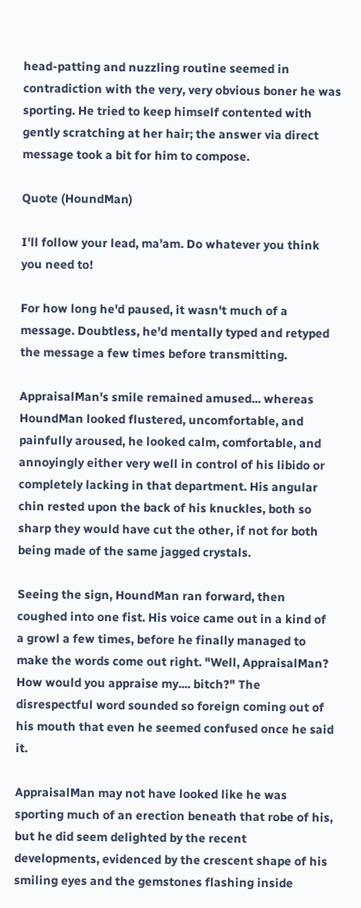head-patting and nuzzling routine seemed in contradiction with the very, very obvious boner he was sporting. He tried to keep himself contented with gently scratching at her hair; the answer via direct message took a bit for him to compose.

Quote (HoundMan)

I'll follow your lead, ma'am. Do whatever you think you need to!

For how long he'd paused, it wasn't much of a message. Doubtless, he'd mentally typed and retyped the message a few times before transmitting.

AppraisalMan's smile remained amused... whereas HoundMan looked flustered, uncomfortable, and painfully aroused, he looked calm, comfortable, and annoyingly either very well in control of his libido or completely lacking in that department. His angular chin rested upon the back of his knuckles, both so sharp they would have cut the other, if not for both being made of the same jagged crystals.

Seeing the sign, HoundMan ran forward, then coughed into one fist. His voice came out in a kind of a growl a few times, before he finally managed to make the words come out right. "Well, AppraisalMan? How would you appraise my.... bitch?" The disrespectful word sounded so foreign coming out of his mouth that even he seemed confused once he said it.

AppraisalMan may not have looked like he was sporting much of an erection beneath that robe of his, but he did seem delighted by the recent developments, evidenced by the crescent shape of his smiling eyes and the gemstones flashing inside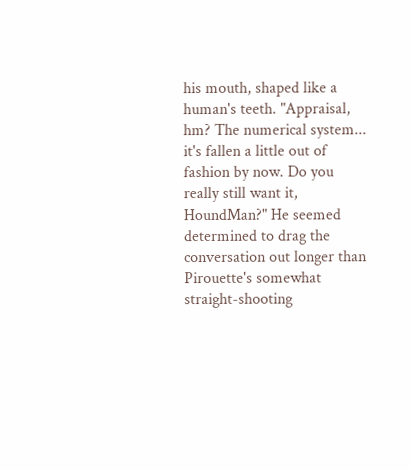his mouth, shaped like a human's teeth. "Appraisal, hm? The numerical system... it's fallen a little out of fashion by now. Do you really still want it, HoundMan?" He seemed determined to drag the conversation out longer than Pirouette's somewhat straight-shooting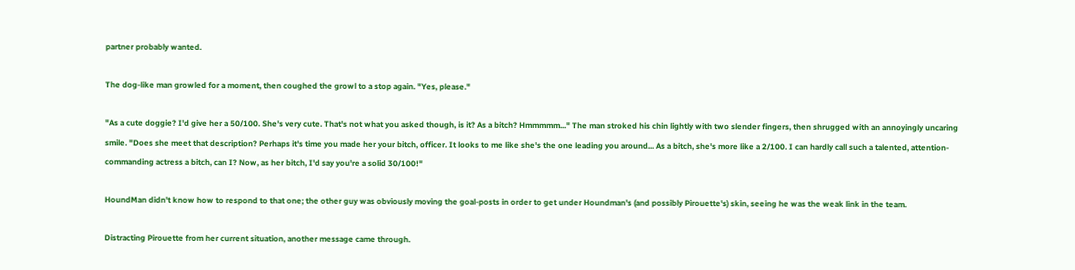partner probably wanted.

The dog-like man growled for a moment, then coughed the growl to a stop again. "Yes, please."

"As a cute doggie? I'd give her a 50/100. She's very cute. That's not what you asked though, is it? As a bitch? Hmmmmm..." The man stroked his chin lightly with two slender fingers, then shrugged with an annoyingly uncaring smile. "Does she meet that description? Perhaps it's time you made her your bitch, officer. It looks to me like she's the one leading you around... As a bitch, she's more like a 2/100. I can hardly call such a talented, attention-commanding actress a bitch, can I? Now, as her bitch, I'd say you're a solid 30/100!"

HoundMan didn't know how to respond to that one; the other guy was obviously moving the goal-posts in order to get under Houndman's (and possibly Pirouette's) skin, seeing he was the weak link in the team.

Distracting Pirouette from her current situation, another message came through.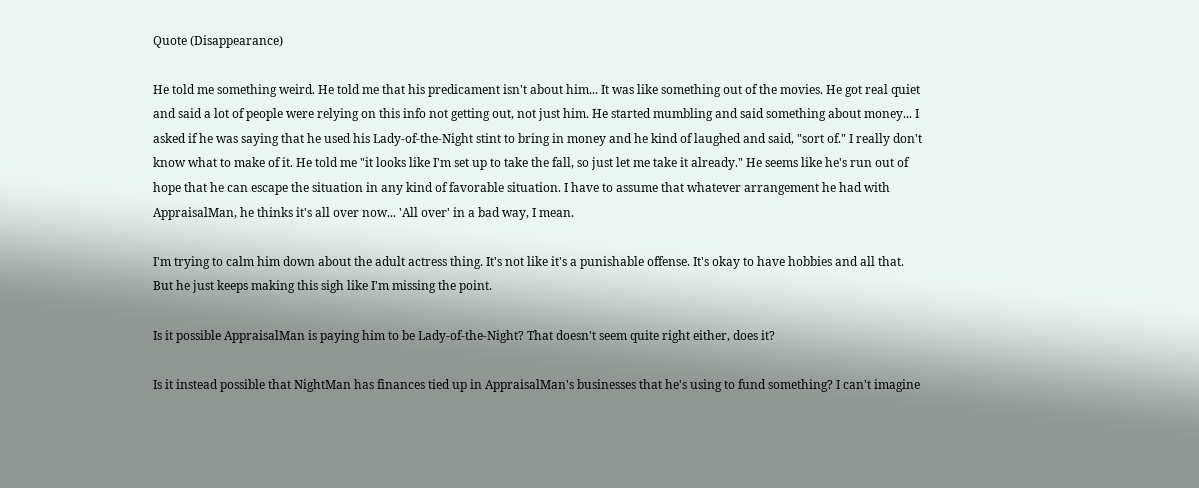Quote (Disappearance)

He told me something weird. He told me that his predicament isn't about him... It was like something out of the movies. He got real quiet and said a lot of people were relying on this info not getting out, not just him. He started mumbling and said something about money... I asked if he was saying that he used his Lady-of-the-Night stint to bring in money and he kind of laughed and said, "sort of." I really don't know what to make of it. He told me "it looks like I'm set up to take the fall, so just let me take it already." He seems like he's run out of hope that he can escape the situation in any kind of favorable situation. I have to assume that whatever arrangement he had with AppraisalMan, he thinks it's all over now... 'All over' in a bad way, I mean.

I'm trying to calm him down about the adult actress thing. It's not like it's a punishable offense. It's okay to have hobbies and all that. But he just keeps making this sigh like I'm missing the point.

Is it possible AppraisalMan is paying him to be Lady-of-the-Night? That doesn't seem quite right either, does it?

Is it instead possible that NightMan has finances tied up in AppraisalMan's businesses that he's using to fund something? I can't imagine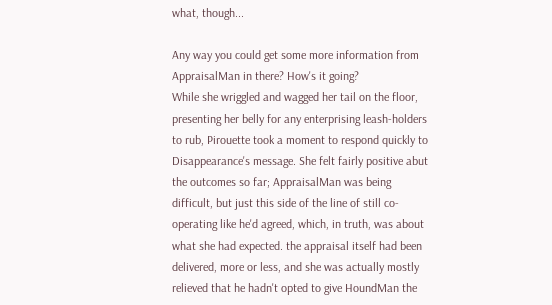what, though...

Any way you could get some more information from AppraisalMan in there? How's it going?
While she wriggled and wagged her tail on the floor, presenting her belly for any enterprising leash-holders to rub, Pirouette took a moment to respond quickly to Disappearance's message. She felt fairly positive abut the outcomes so far; AppraisalMan was being difficult, but just this side of the line of still co-operating like he'd agreed, which, in truth, was about what she had expected. the appraisal itself had been delivered, more or less, and she was actually mostly relieved that he hadn't opted to give HoundMan the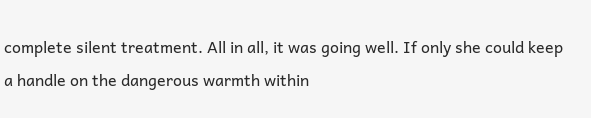complete silent treatment. All in all, it was going well. If only she could keep a handle on the dangerous warmth within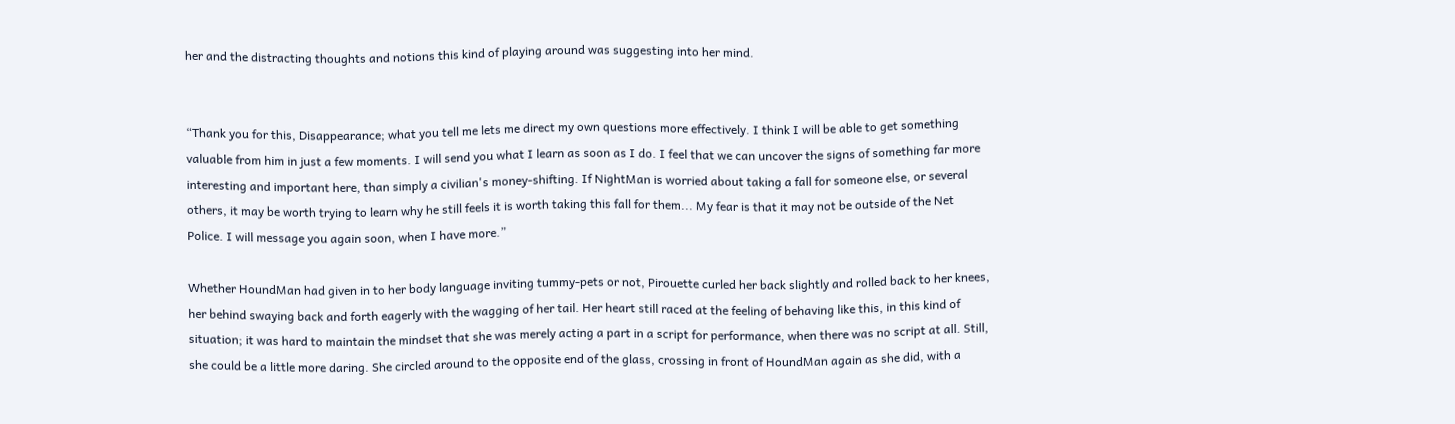her and the distracting thoughts and notions this kind of playing around was suggesting into her mind.


“Thank you for this, Disappearance; what you tell me lets me direct my own questions more effectively. I think I will be able to get something valuable from him in just a few moments. I will send you what I learn as soon as I do. I feel that we can uncover the signs of something far more interesting and important here, than simply a civilian's money-shifting. If NightMan is worried about taking a fall for someone else, or several others, it may be worth trying to learn why he still feels it is worth taking this fall for them... My fear is that it may not be outside of the Net Police. I will message you again soon, when I have more.”

Whether HoundMan had given in to her body language inviting tummy-pets or not, Pirouette curled her back slightly and rolled back to her knees, her behind swaying back and forth eagerly with the wagging of her tail. Her heart still raced at the feeling of behaving like this, in this kind of situation; it was hard to maintain the mindset that she was merely acting a part in a script for performance, when there was no script at all. Still, she could be a little more daring. She circled around to the opposite end of the glass, crossing in front of HoundMan again as she did, with a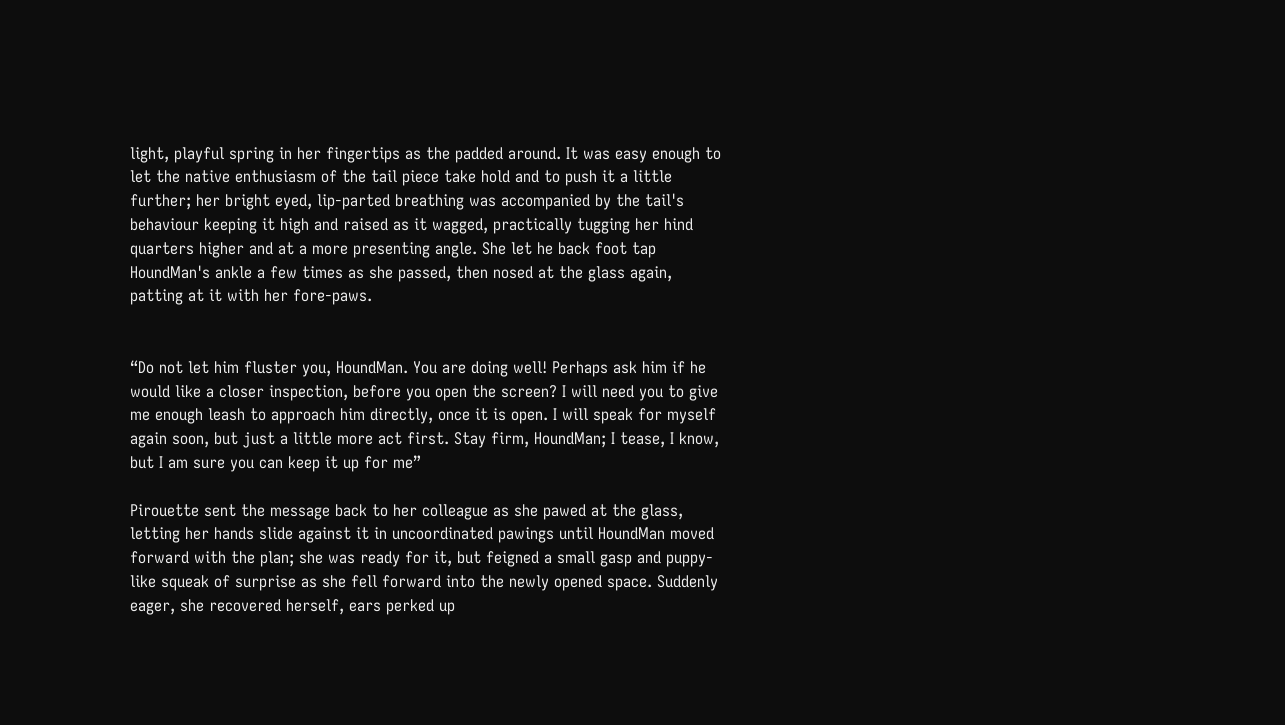light, playful spring in her fingertips as the padded around. It was easy enough to let the native enthusiasm of the tail piece take hold and to push it a little further; her bright eyed, lip-parted breathing was accompanied by the tail's behaviour keeping it high and raised as it wagged, practically tugging her hind quarters higher and at a more presenting angle. She let he back foot tap HoundMan's ankle a few times as she passed, then nosed at the glass again, patting at it with her fore-paws.


“Do not let him fluster you, HoundMan. You are doing well! Perhaps ask him if he would like a closer inspection, before you open the screen? I will need you to give me enough leash to approach him directly, once it is open. I will speak for myself again soon, but just a little more act first. Stay firm, HoundMan; I tease, I know, but I am sure you can keep it up for me”

Pirouette sent the message back to her colleague as she pawed at the glass, letting her hands slide against it in uncoordinated pawings until HoundMan moved forward with the plan; she was ready for it, but feigned a small gasp and puppy-like squeak of surprise as she fell forward into the newly opened space. Suddenly eager, she recovered herself, ears perked up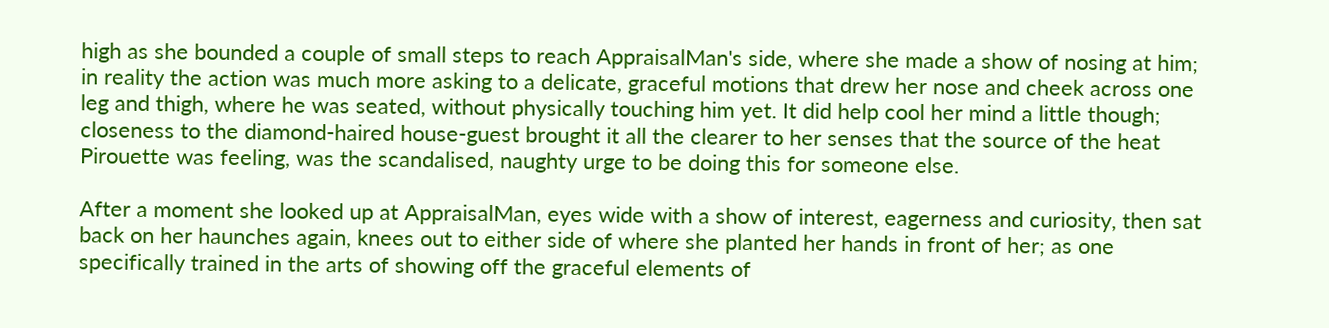high as she bounded a couple of small steps to reach AppraisalMan's side, where she made a show of nosing at him; in reality the action was much more asking to a delicate, graceful motions that drew her nose and cheek across one leg and thigh, where he was seated, without physically touching him yet. It did help cool her mind a little though; closeness to the diamond-haired house-guest brought it all the clearer to her senses that the source of the heat Pirouette was feeling, was the scandalised, naughty urge to be doing this for someone else.

After a moment she looked up at AppraisalMan, eyes wide with a show of interest, eagerness and curiosity, then sat back on her haunches again, knees out to either side of where she planted her hands in front of her; as one specifically trained in the arts of showing off the graceful elements of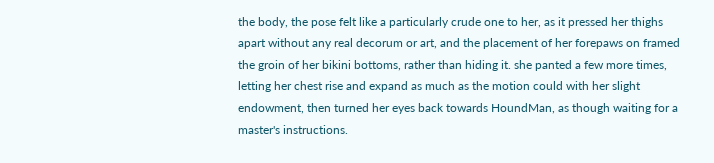the body, the pose felt like a particularly crude one to her, as it pressed her thighs apart without any real decorum or art, and the placement of her forepaws on framed the groin of her bikini bottoms, rather than hiding it. she panted a few more times, letting her chest rise and expand as much as the motion could with her slight endowment, then turned her eyes back towards HoundMan, as though waiting for a master's instructions.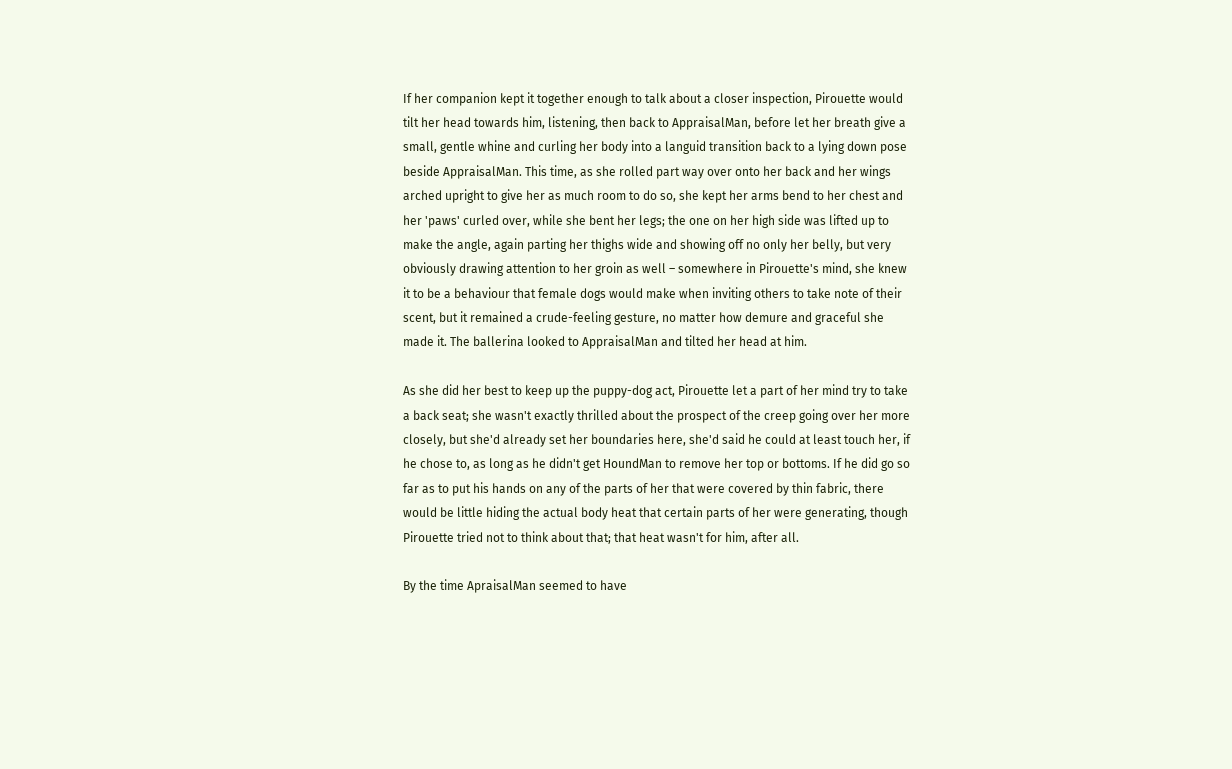If her companion kept it together enough to talk about a closer inspection, Pirouette would tilt her head towards him, listening, then back to AppraisalMan, before let her breath give a small, gentle whine and curling her body into a languid transition back to a lying down pose beside AppraisalMan. This time, as she rolled part way over onto her back and her wings arched upright to give her as much room to do so, she kept her arms bend to her chest and her 'paws' curled over, while she bent her legs; the one on her high side was lifted up to make the angle, again parting her thighs wide and showing off no only her belly, but very obviously drawing attention to her groin as well – somewhere in Pirouette's mind, she knew it to be a behaviour that female dogs would make when inviting others to take note of their scent, but it remained a crude-feeling gesture, no matter how demure and graceful she made it. The ballerina looked to AppraisalMan and tilted her head at him.

As she did her best to keep up the puppy-dog act, Pirouette let a part of her mind try to take a back seat; she wasn't exactly thrilled about the prospect of the creep going over her more closely, but she'd already set her boundaries here, she'd said he could at least touch her, if he chose to, as long as he didn't get HoundMan to remove her top or bottoms. If he did go so far as to put his hands on any of the parts of her that were covered by thin fabric, there would be little hiding the actual body heat that certain parts of her were generating, though Pirouette tried not to think about that; that heat wasn't for him, after all.

By the time ApraisalMan seemed to have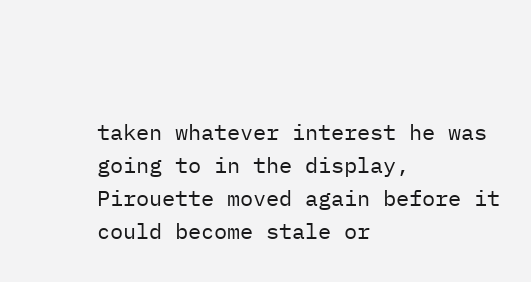taken whatever interest he was going to in the display, Pirouette moved again before it could become stale or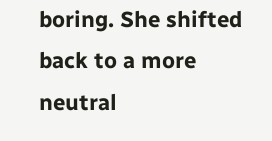boring. She shifted back to a more neutral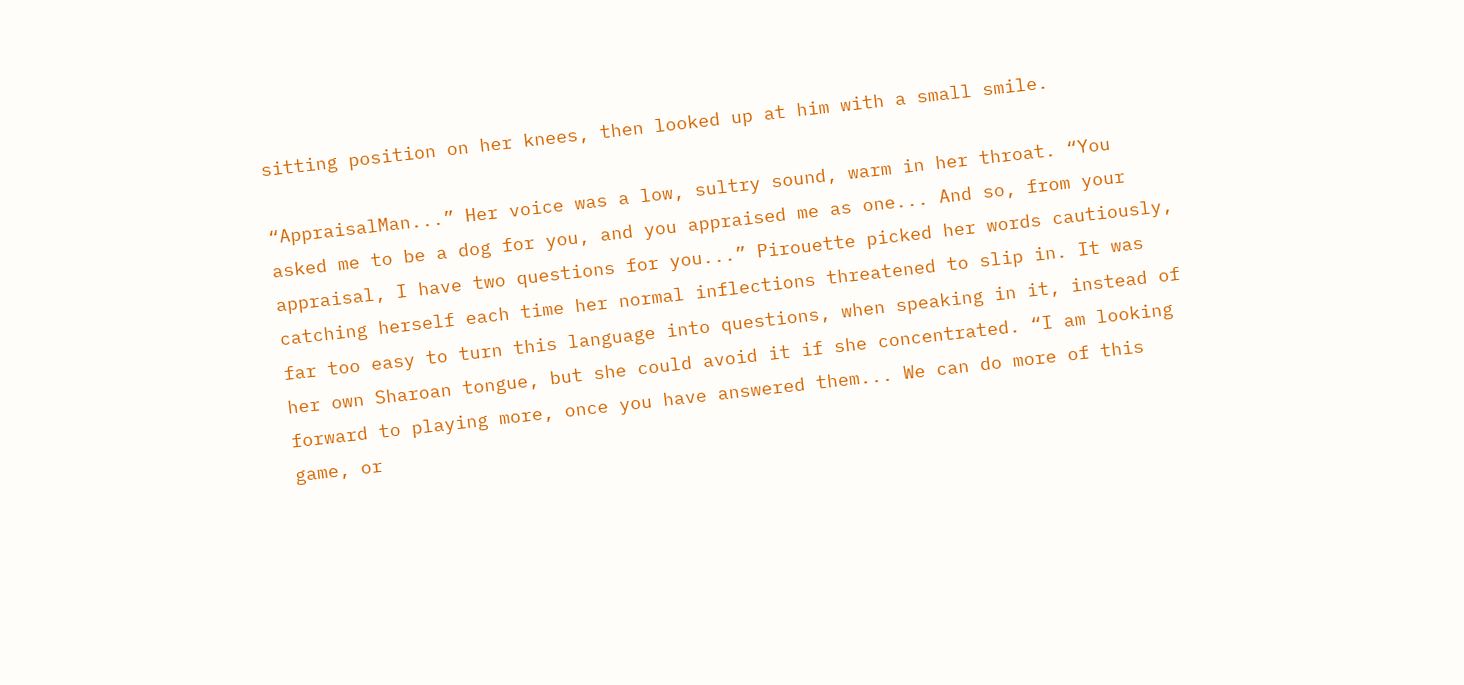sitting position on her knees, then looked up at him with a small smile.

“AppraisalMan...” Her voice was a low, sultry sound, warm in her throat. “You asked me to be a dog for you, and you appraised me as one... And so, from your appraisal, I have two questions for you...” Pirouette picked her words cautiously, catching herself each time her normal inflections threatened to slip in. It was far too easy to turn this language into questions, when speaking in it, instead of her own Sharoan tongue, but she could avoid it if she concentrated. “I am looking forward to playing more, once you have answered them... We can do more of this game, or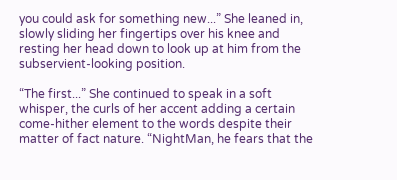you could ask for something new...” She leaned in, slowly sliding her fingertips over his knee and resting her head down to look up at him from the subservient-looking position.

“The first...” She continued to speak in a soft whisper, the curls of her accent adding a certain come-hither element to the words despite their matter of fact nature. “NightMan, he fears that the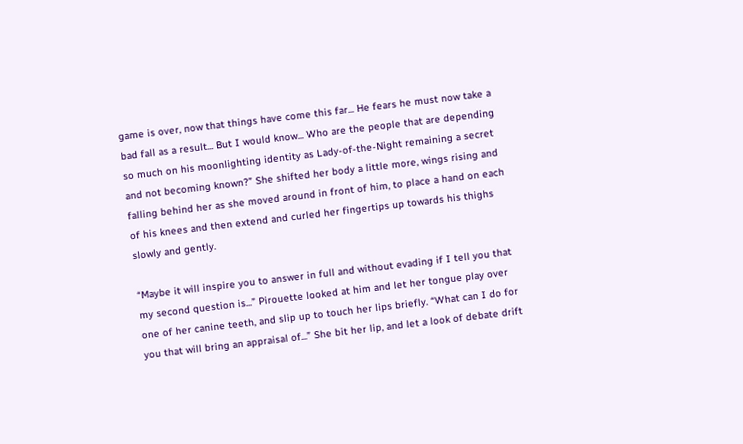game is over, now that things have come this far... He fears he must now take a bad fall as a result... But I would know... Who are the people that are depending so much on his moonlighting identity as Lady-of-the-Night remaining a secret and not becoming known?” She shifted her body a little more, wings rising and falling behind her as she moved around in front of him, to place a hand on each of his knees and then extend and curled her fingertips up towards his thighs slowly and gently.

“Maybe it will inspire you to answer in full and without evading if I tell you that my second question is...” Pirouette looked at him and let her tongue play over one of her canine teeth, and slip up to touch her lips briefly. “What can I do for you that will bring an appraisal of...” She bit her lip, and let a look of debate drift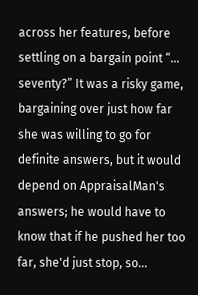across her features, before settling on a bargain point “... seventy?” It was a risky game, bargaining over just how far she was willing to go for definite answers, but it would depend on AppraisalMan's answers; he would have to know that if he pushed her too far, she'd just stop, so...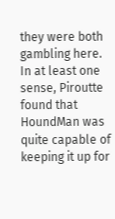they were both gambling here.
In at least one sense, Piroutte found that HoundMan was quite capable of keeping it up for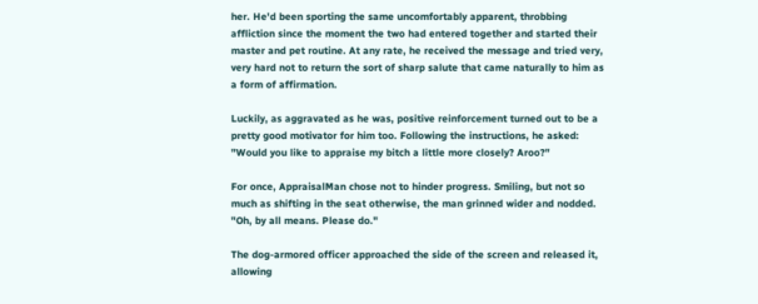her. He'd been sporting the same uncomfortably apparent, throbbing affliction since the moment the two had entered together and started their master and pet routine. At any rate, he received the message and tried very, very hard not to return the sort of sharp salute that came naturally to him as a form of affirmation.

Luckily, as aggravated as he was, positive reinforcement turned out to be a pretty good motivator for him too. Following the instructions, he asked: "Would you like to appraise my bitch a little more closely? Aroo?"

For once, AppraisalMan chose not to hinder progress. Smiling, but not so much as shifting in the seat otherwise, the man grinned wider and nodded. "Oh, by all means. Please do."

The dog-armored officer approached the side of the screen and released it, allowing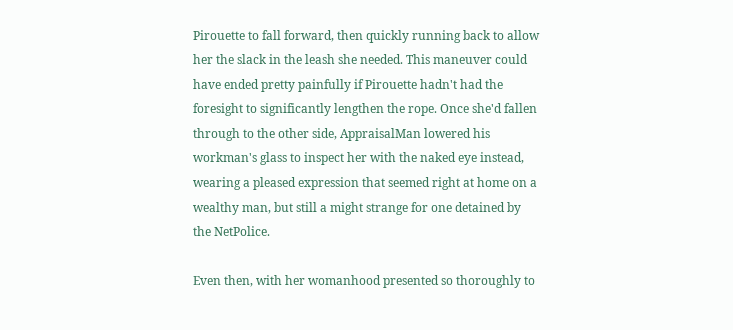Pirouette to fall forward, then quickly running back to allow her the slack in the leash she needed. This maneuver could have ended pretty painfully if Pirouette hadn't had the foresight to significantly lengthen the rope. Once she'd fallen through to the other side, AppraisalMan lowered his workman's glass to inspect her with the naked eye instead, wearing a pleased expression that seemed right at home on a wealthy man, but still a might strange for one detained by the NetPolice.

Even then, with her womanhood presented so thoroughly to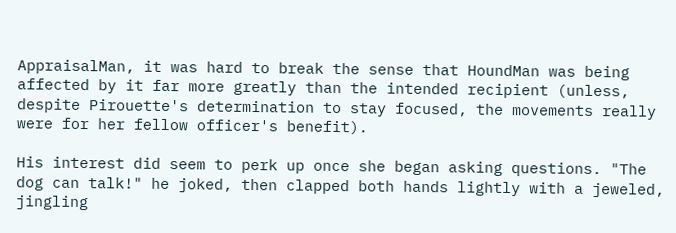AppraisalMan, it was hard to break the sense that HoundMan was being affected by it far more greatly than the intended recipient (unless, despite Pirouette's determination to stay focused, the movements really were for her fellow officer's benefit).

His interest did seem to perk up once she began asking questions. "The dog can talk!" he joked, then clapped both hands lightly with a jeweled, jingling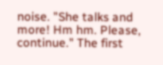noise. "She talks and more! Hm hm. Please, continue." The first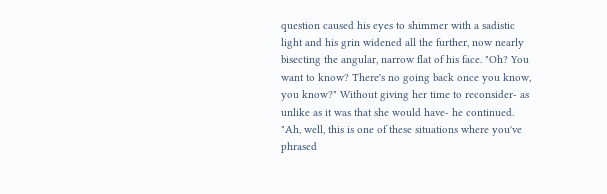question caused his eyes to shimmer with a sadistic light and his grin widened all the further, now nearly bisecting the angular, narrow flat of his face. "Oh? You want to know? There's no going back once you know, you know?" Without giving her time to reconsider- as unlike as it was that she would have- he continued. "Ah, well, this is one of these situations where you've phrased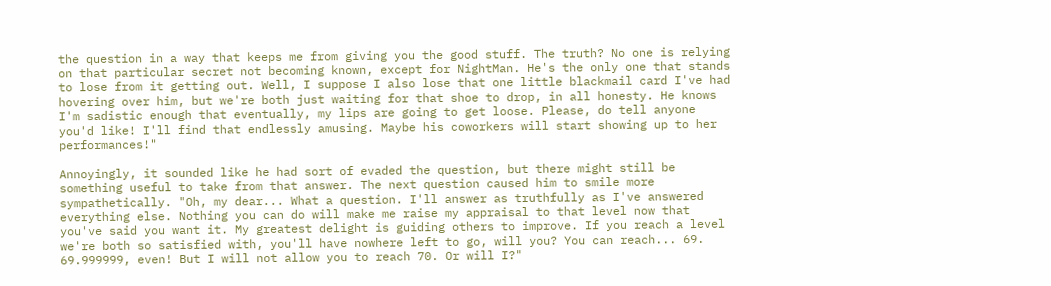the question in a way that keeps me from giving you the good stuff. The truth? No one is relying on that particular secret not becoming known, except for NightMan. He's the only one that stands to lose from it getting out. Well, I suppose I also lose that one little blackmail card I've had hovering over him, but we're both just waiting for that shoe to drop, in all honesty. He knows I'm sadistic enough that eventually, my lips are going to get loose. Please, do tell anyone you'd like! I'll find that endlessly amusing. Maybe his coworkers will start showing up to her performances!"

Annoyingly, it sounded like he had sort of evaded the question, but there might still be something useful to take from that answer. The next question caused him to smile more sympathetically. "Oh, my dear... What a question. I'll answer as truthfully as I've answered everything else. Nothing you can do will make me raise my appraisal to that level now that you've said you want it. My greatest delight is guiding others to improve. If you reach a level we're both so satisfied with, you'll have nowhere left to go, will you? You can reach... 69. 69.999999, even! But I will not allow you to reach 70. Or will I?"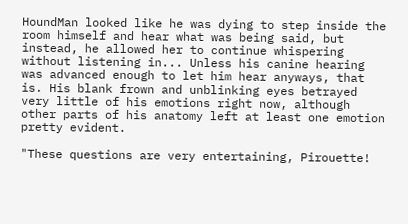HoundMan looked like he was dying to step inside the room himself and hear what was being said, but instead, he allowed her to continue whispering without listening in... Unless his canine hearing was advanced enough to let him hear anyways, that is. His blank frown and unblinking eyes betrayed very little of his emotions right now, although other parts of his anatomy left at least one emotion pretty evident.

"These questions are very entertaining, Pirouette!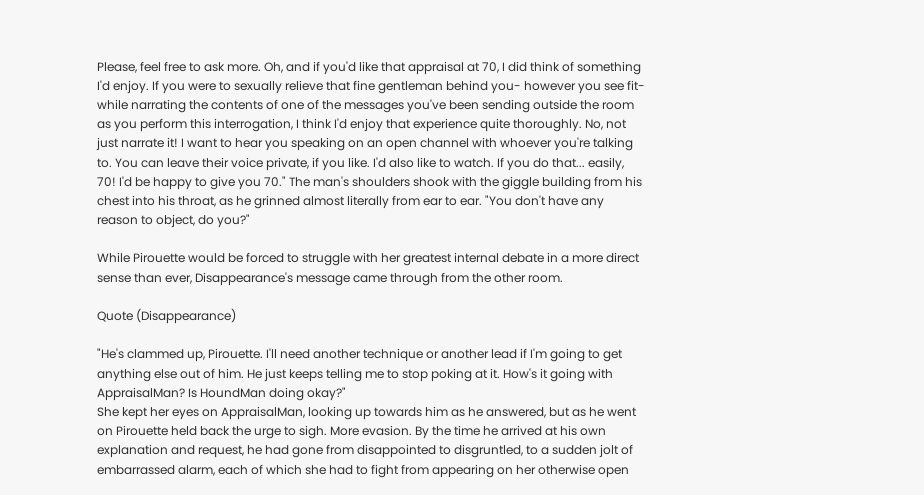Please, feel free to ask more. Oh, and if you'd like that appraisal at 70, I did think of something I'd enjoy. If you were to sexually relieve that fine gentleman behind you- however you see fit- while narrating the contents of one of the messages you've been sending outside the room as you perform this interrogation, I think I'd enjoy that experience quite thoroughly. No, not just narrate it! I want to hear you speaking on an open channel with whoever you're talking to. You can leave their voice private, if you like. I'd also like to watch. If you do that... easily, 70! I'd be happy to give you 70." The man's shoulders shook with the giggle building from his chest into his throat, as he grinned almost literally from ear to ear. "You don't have any reason to object, do you?"

While Pirouette would be forced to struggle with her greatest internal debate in a more direct sense than ever, Disappearance's message came through from the other room.

Quote (Disappearance)

"He's clammed up, Pirouette. I'll need another technique or another lead if I'm going to get anything else out of him. He just keeps telling me to stop poking at it. How's it going with AppraisalMan? Is HoundMan doing okay?"
She kept her eyes on AppraisalMan, looking up towards him as he answered, but as he went on Pirouette held back the urge to sigh. More evasion. By the time he arrived at his own explanation and request, he had gone from disappointed to disgruntled, to a sudden jolt of embarrassed alarm, each of which she had to fight from appearing on her otherwise open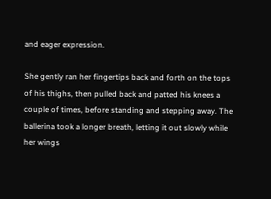and eager expression.

She gently ran her fingertips back and forth on the tops of his thighs, then pulled back and patted his knees a couple of times, before standing and stepping away. The ballerina took a longer breath, letting it out slowly while her wings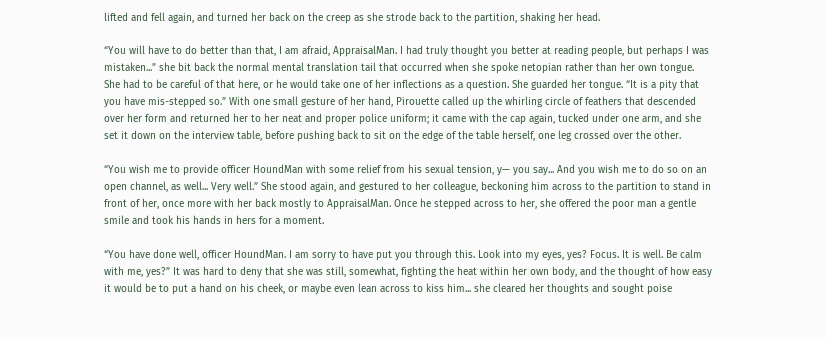lifted and fell again, and turned her back on the creep as she strode back to the partition, shaking her head.

“You will have to do better than that, I am afraid, AppraisalMan. I had truly thought you better at reading people, but perhaps I was mistaken...” she bit back the normal mental translation tail that occurred when she spoke netopian rather than her own tongue. She had to be careful of that here, or he would take one of her inflections as a question. She guarded her tongue. “It is a pity that you have mis-stepped so.” With one small gesture of her hand, Pirouette called up the whirling circle of feathers that descended over her form and returned her to her neat and proper police uniform; it came with the cap again, tucked under one arm, and she set it down on the interview table, before pushing back to sit on the edge of the table herself, one leg crossed over the other.

“You wish me to provide officer HoundMan with some relief from his sexual tension, y— you say... And you wish me to do so on an open channel, as well... Very well.” She stood again, and gestured to her colleague, beckoning him across to the partition to stand in front of her, once more with her back mostly to AppraisalMan. Once he stepped across to her, she offered the poor man a gentle smile and took his hands in hers for a moment.

“You have done well, officer HoundMan. I am sorry to have put you through this. Look into my eyes, yes? Focus. It is well. Be calm with me, yes?” It was hard to deny that she was still, somewhat, fighting the heat within her own body, and the thought of how easy it would be to put a hand on his cheek, or maybe even lean across to kiss him... she cleared her thoughts and sought poise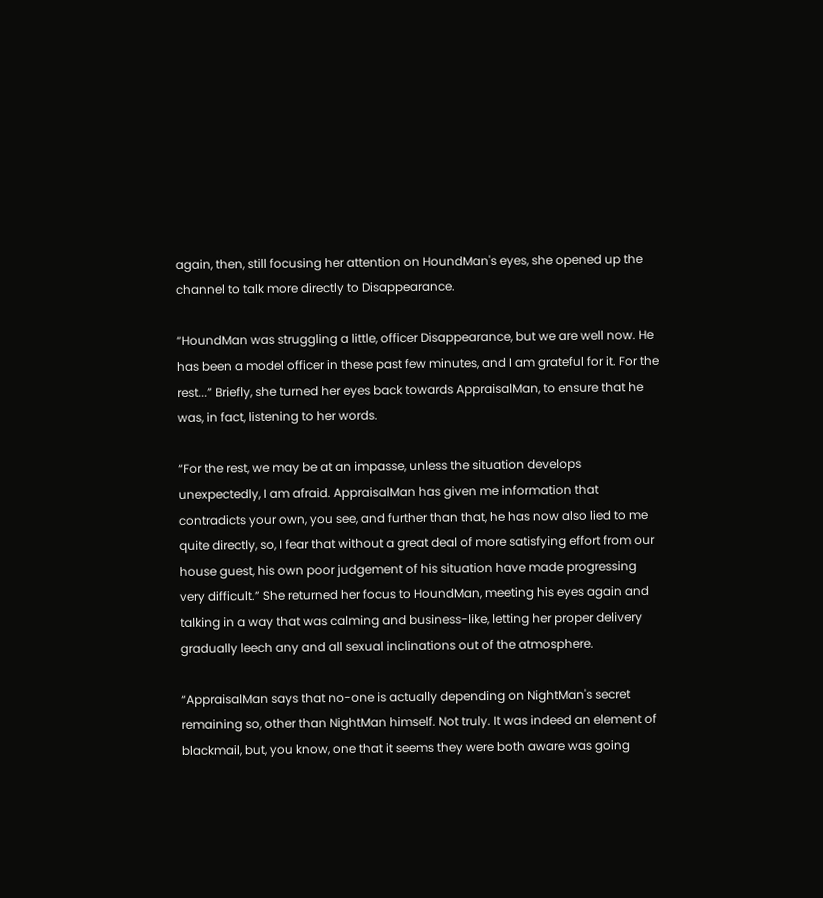again, then, still focusing her attention on HoundMan's eyes, she opened up the channel to talk more directly to Disappearance.

“HoundMan was struggling a little, officer Disappearance, but we are well now. He has been a model officer in these past few minutes, and I am grateful for it. For the rest...” Briefly, she turned her eyes back towards AppraisalMan, to ensure that he was, in fact, listening to her words.

“For the rest, we may be at an impasse, unless the situation develops unexpectedly, I am afraid. AppraisalMan has given me information that contradicts your own, you see, and further than that, he has now also lied to me quite directly, so, I fear that without a great deal of more satisfying effort from our house guest, his own poor judgement of his situation have made progressing very difficult.” She returned her focus to HoundMan, meeting his eyes again and talking in a way that was calming and business-like, letting her proper delivery gradually leech any and all sexual inclinations out of the atmosphere.

“AppraisalMan says that no-one is actually depending on NightMan's secret remaining so, other than NightMan himself. Not truly. It was indeed an element of blackmail, but, you know, one that it seems they were both aware was going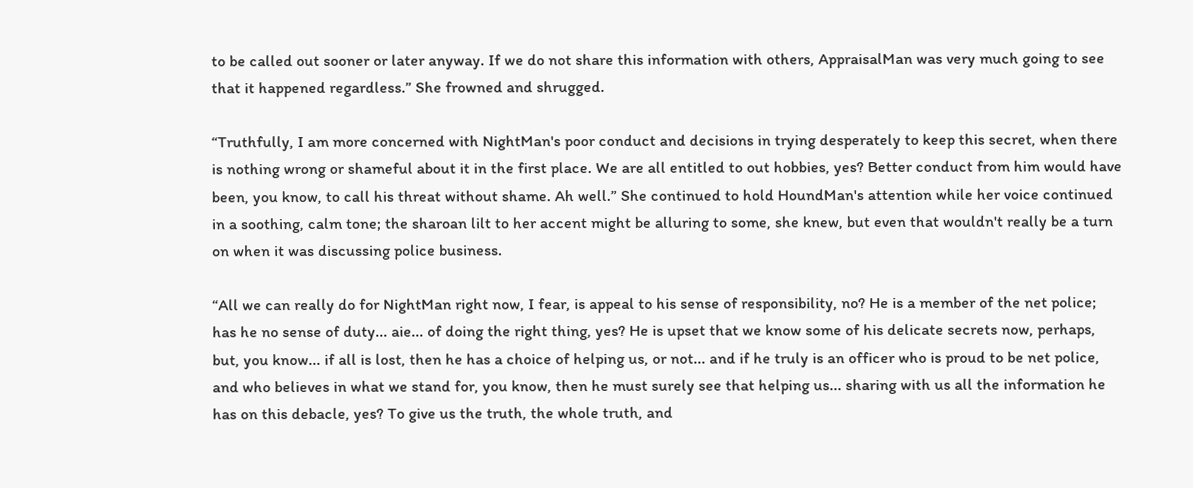to be called out sooner or later anyway. If we do not share this information with others, AppraisalMan was very much going to see that it happened regardless.” She frowned and shrugged.

“Truthfully, I am more concerned with NightMan's poor conduct and decisions in trying desperately to keep this secret, when there is nothing wrong or shameful about it in the first place. We are all entitled to out hobbies, yes? Better conduct from him would have been, you know, to call his threat without shame. Ah well.” She continued to hold HoundMan's attention while her voice continued in a soothing, calm tone; the sharoan lilt to her accent might be alluring to some, she knew, but even that wouldn't really be a turn on when it was discussing police business.

“All we can really do for NightMan right now, I fear, is appeal to his sense of responsibility, no? He is a member of the net police; has he no sense of duty... aie... of doing the right thing, yes? He is upset that we know some of his delicate secrets now, perhaps, but, you know... if all is lost, then he has a choice of helping us, or not... and if he truly is an officer who is proud to be net police, and who believes in what we stand for, you know, then he must surely see that helping us... sharing with us all the information he has on this debacle, yes? To give us the truth, the whole truth, and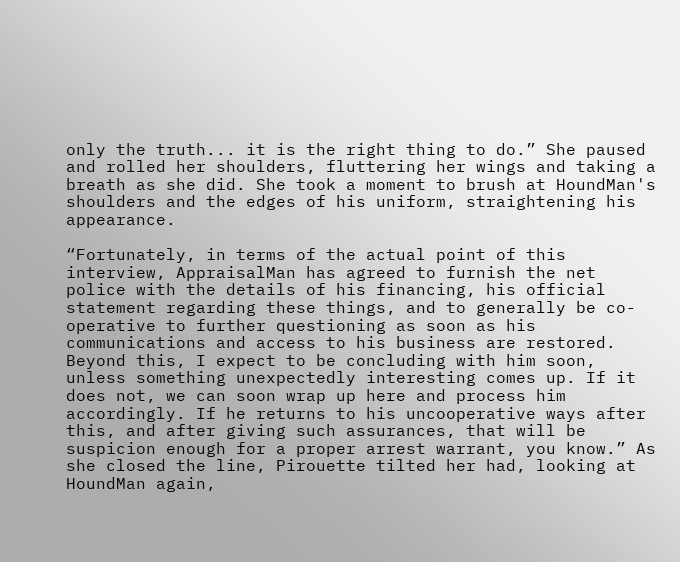only the truth... it is the right thing to do.” She paused and rolled her shoulders, fluttering her wings and taking a breath as she did. She took a moment to brush at HoundMan's shoulders and the edges of his uniform, straightening his appearance.

“Fortunately, in terms of the actual point of this interview, AppraisalMan has agreed to furnish the net police with the details of his financing, his official statement regarding these things, and to generally be co-operative to further questioning as soon as his communications and access to his business are restored. Beyond this, I expect to be concluding with him soon, unless something unexpectedly interesting comes up. If it does not, we can soon wrap up here and process him accordingly. If he returns to his uncooperative ways after this, and after giving such assurances, that will be suspicion enough for a proper arrest warrant, you know.” As she closed the line, Pirouette tilted her had, looking at HoundMan again,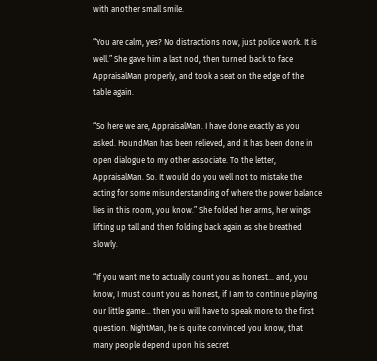with another small smile.

“You are calm, yes? No distractions now, just police work. It is well.” She gave him a last nod, then turned back to face AppraisalMan properly, and took a seat on the edge of the table again.

“So here we are, AppraisalMan. I have done exactly as you asked. HoundMan has been relieved, and it has been done in open dialogue to my other associate. To the letter, AppraisalMan. So. It would do you well not to mistake the acting for some misunderstanding of where the power balance lies in this room, you know.” She folded her arms, her wings lifting up tall and then folding back again as she breathed slowly.

“If you want me to actually count you as honest... and, you know, I must count you as honest, if I am to continue playing our little game... then you will have to speak more to the first question. NightMan, he is quite convinced you know, that many people depend upon his secret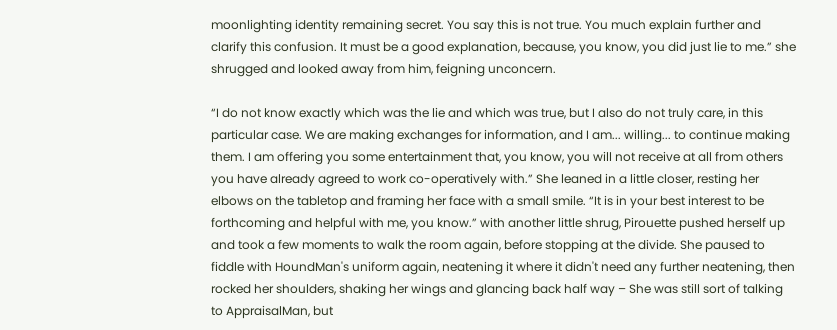moonlighting identity remaining secret. You say this is not true. You much explain further and clarify this confusion. It must be a good explanation, because, you know, you did just lie to me.” she shrugged and looked away from him, feigning unconcern.

“I do not know exactly which was the lie and which was true, but I also do not truly care, in this particular case. We are making exchanges for information, and I am... willing... to continue making them. I am offering you some entertainment that, you know, you will not receive at all from others you have already agreed to work co-operatively with.” She leaned in a little closer, resting her elbows on the tabletop and framing her face with a small smile. “It is in your best interest to be forthcoming and helpful with me, you know.” with another little shrug, Pirouette pushed herself up and took a few moments to walk the room again, before stopping at the divide. She paused to fiddle with HoundMan's uniform again, neatening it where it didn't need any further neatening, then rocked her shoulders, shaking her wings and glancing back half way – She was still sort of talking to AppraisalMan, but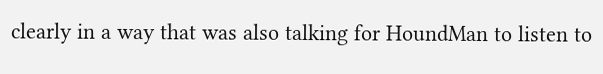clearly in a way that was also talking for HoundMan to listen to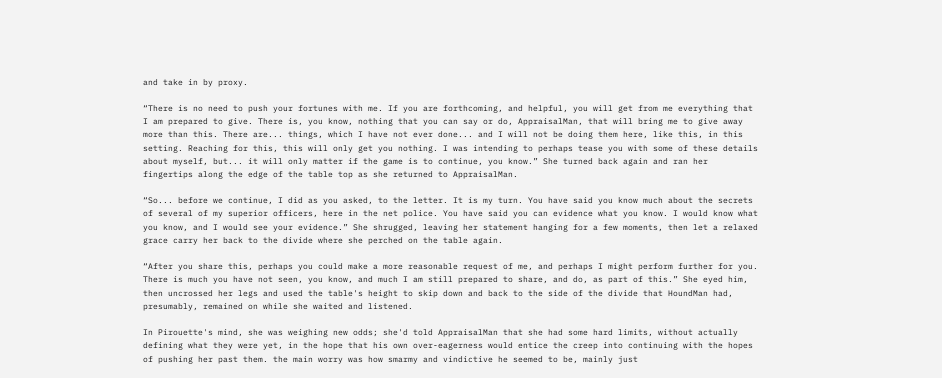and take in by proxy.

“There is no need to push your fortunes with me. If you are forthcoming, and helpful, you will get from me everything that I am prepared to give. There is, you know, nothing that you can say or do, AppraisalMan, that will bring me to give away more than this. There are... things, which I have not ever done... and I will not be doing them here, like this, in this setting. Reaching for this, this will only get you nothing. I was intending to perhaps tease you with some of these details about myself, but... it will only matter if the game is to continue, you know.” She turned back again and ran her fingertips along the edge of the table top as she returned to AppraisalMan.

“So... before we continue, I did as you asked, to the letter. It is my turn. You have said you know much about the secrets of several of my superior officers, here in the net police. You have said you can evidence what you know. I would know what you know, and I would see your evidence.” She shrugged, leaving her statement hanging for a few moments, then let a relaxed grace carry her back to the divide where she perched on the table again.

“After you share this, perhaps you could make a more reasonable request of me, and perhaps I might perform further for you. There is much you have not seen, you know, and much I am still prepared to share, and do, as part of this.” She eyed him, then uncrossed her legs and used the table's height to skip down and back to the side of the divide that HoundMan had, presumably, remained on while she waited and listened.

In Pirouette's mind, she was weighing new odds; she'd told AppraisalMan that she had some hard limits, without actually defining what they were yet, in the hope that his own over-eagerness would entice the creep into continuing with the hopes of pushing her past them. the main worry was how smarmy and vindictive he seemed to be, mainly just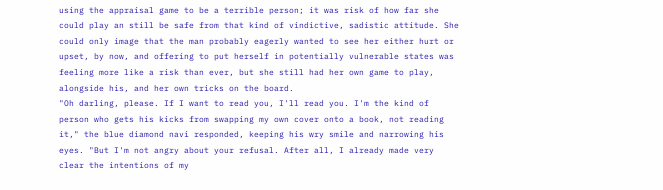using the appraisal game to be a terrible person; it was risk of how far she could play an still be safe from that kind of vindictive, sadistic attitude. She could only image that the man probably eagerly wanted to see her either hurt or upset, by now, and offering to put herself in potentially vulnerable states was feeling more like a risk than ever, but she still had her own game to play, alongside his, and her own tricks on the board.
"Oh darling, please. If I want to read you, I'll read you. I'm the kind of person who gets his kicks from swapping my own cover onto a book, not reading it," the blue diamond navi responded, keeping his wry smile and narrowing his eyes. "But I'm not angry about your refusal. After all, I already made very clear the intentions of my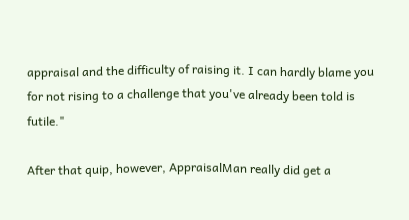appraisal and the difficulty of raising it. I can hardly blame you for not rising to a challenge that you've already been told is futile."

After that quip, however, AppraisalMan really did get a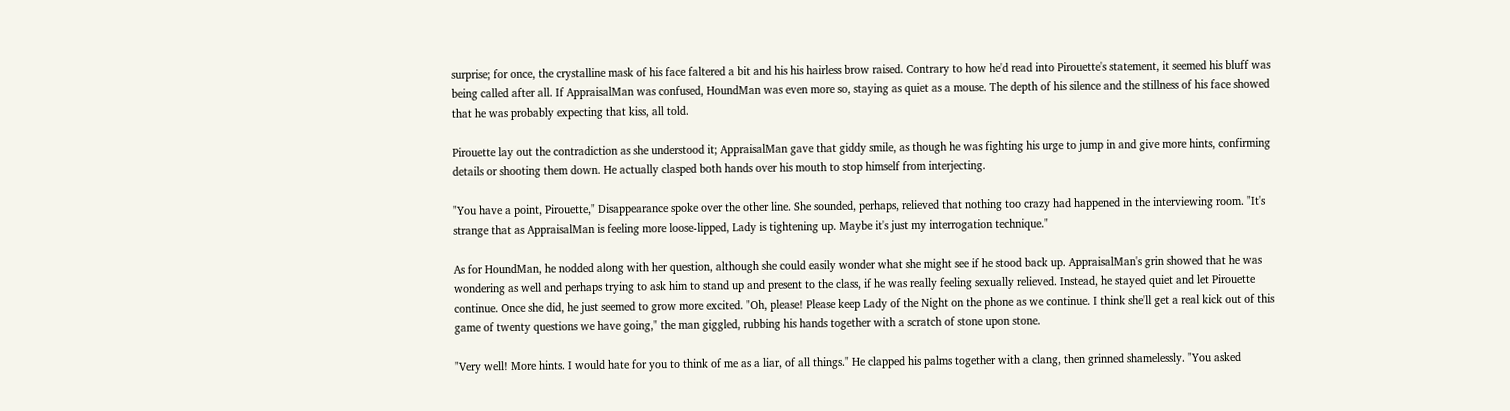surprise; for once, the crystalline mask of his face faltered a bit and his his hairless brow raised. Contrary to how he'd read into Pirouette's statement, it seemed his bluff was being called after all. If AppraisalMan was confused, HoundMan was even more so, staying as quiet as a mouse. The depth of his silence and the stillness of his face showed that he was probably expecting that kiss, all told.

Pirouette lay out the contradiction as she understood it; AppraisalMan gave that giddy smile, as though he was fighting his urge to jump in and give more hints, confirming details or shooting them down. He actually clasped both hands over his mouth to stop himself from interjecting.

"You have a point, Pirouette," Disappearance spoke over the other line. She sounded, perhaps, relieved that nothing too crazy had happened in the interviewing room. "It's strange that as AppraisalMan is feeling more loose-lipped, Lady is tightening up. Maybe it's just my interrogation technique."

As for HoundMan, he nodded along with her question, although she could easily wonder what she might see if he stood back up. AppraisalMan's grin showed that he was wondering as well and perhaps trying to ask him to stand up and present to the class, if he was really feeling sexually relieved. Instead, he stayed quiet and let Pirouette continue. Once she did, he just seemed to grow more excited. "Oh, please! Please keep Lady of the Night on the phone as we continue. I think she'll get a real kick out of this game of twenty questions we have going," the man giggled, rubbing his hands together with a scratch of stone upon stone.

"Very well! More hints. I would hate for you to think of me as a liar, of all things." He clapped his palms together with a clang, then grinned shamelessly. "You asked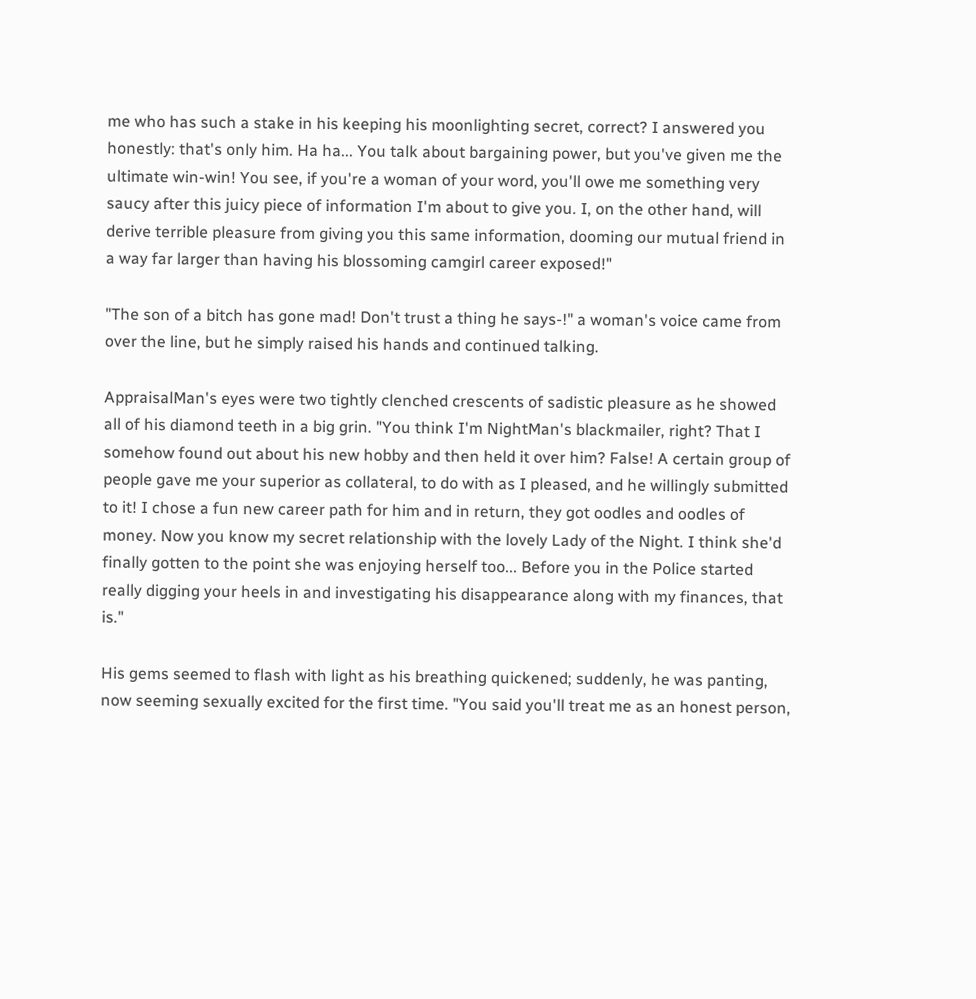me who has such a stake in his keeping his moonlighting secret, correct? I answered you honestly: that's only him. Ha ha... You talk about bargaining power, but you've given me the ultimate win-win! You see, if you're a woman of your word, you'll owe me something very saucy after this juicy piece of information I'm about to give you. I, on the other hand, will derive terrible pleasure from giving you this same information, dooming our mutual friend in a way far larger than having his blossoming camgirl career exposed!"

"The son of a bitch has gone mad! Don't trust a thing he says-!" a woman's voice came from over the line, but he simply raised his hands and continued talking.

AppraisalMan's eyes were two tightly clenched crescents of sadistic pleasure as he showed all of his diamond teeth in a big grin. "You think I'm NightMan's blackmailer, right? That I somehow found out about his new hobby and then held it over him? False! A certain group of people gave me your superior as collateral, to do with as I pleased, and he willingly submitted to it! I chose a fun new career path for him and in return, they got oodles and oodles of money. Now you know my secret relationship with the lovely Lady of the Night. I think she'd finally gotten to the point she was enjoying herself too... Before you in the Police started really digging your heels in and investigating his disappearance along with my finances, that is."

His gems seemed to flash with light as his breathing quickened; suddenly, he was panting, now seeming sexually excited for the first time. "You said you'll treat me as an honest person,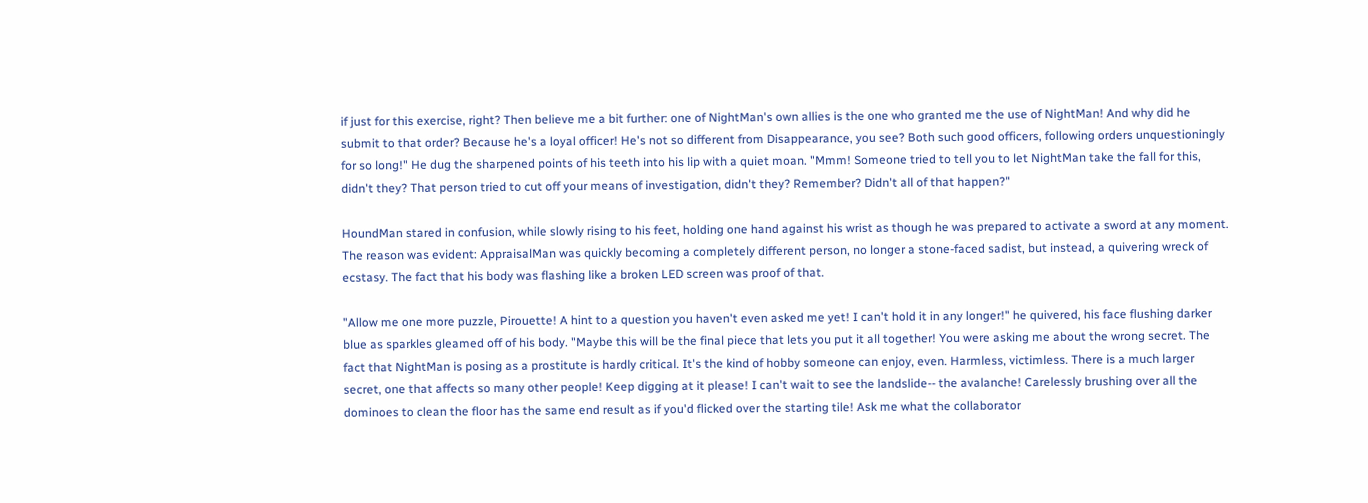if just for this exercise, right? Then believe me a bit further: one of NightMan's own allies is the one who granted me the use of NightMan! And why did he submit to that order? Because he's a loyal officer! He's not so different from Disappearance, you see? Both such good officers, following orders unquestioningly for so long!" He dug the sharpened points of his teeth into his lip with a quiet moan. "Mmm! Someone tried to tell you to let NightMan take the fall for this, didn't they? That person tried to cut off your means of investigation, didn't they? Remember? Didn't all of that happen?"

HoundMan stared in confusion, while slowly rising to his feet, holding one hand against his wrist as though he was prepared to activate a sword at any moment. The reason was evident: AppraisalMan was quickly becoming a completely different person, no longer a stone-faced sadist, but instead, a quivering wreck of ecstasy. The fact that his body was flashing like a broken LED screen was proof of that.

"Allow me one more puzzle, Pirouette! A hint to a question you haven't even asked me yet! I can't hold it in any longer!" he quivered, his face flushing darker blue as sparkles gleamed off of his body. "Maybe this will be the final piece that lets you put it all together! You were asking me about the wrong secret. The fact that NightMan is posing as a prostitute is hardly critical. It's the kind of hobby someone can enjoy, even. Harmless, victimless. There is a much larger secret, one that affects so many other people! Keep digging at it please! I can't wait to see the landslide-- the avalanche! Carelessly brushing over all the dominoes to clean the floor has the same end result as if you'd flicked over the starting tile! Ask me what the collaborator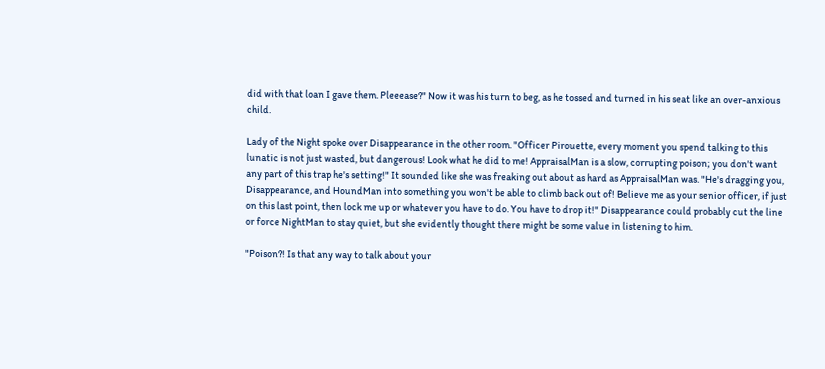did with that loan I gave them. Pleeease?" Now it was his turn to beg, as he tossed and turned in his seat like an over-anxious child.

Lady of the Night spoke over Disappearance in the other room. "Officer Pirouette, every moment you spend talking to this lunatic is not just wasted, but dangerous! Look what he did to me! AppraisalMan is a slow, corrupting poison; you don't want any part of this trap he's setting!" It sounded like she was freaking out about as hard as AppraisalMan was. "He's dragging you, Disappearance, and HoundMan into something you won't be able to climb back out of! Believe me as your senior officer, if just on this last point, then lock me up or whatever you have to do. You have to drop it!" Disappearance could probably cut the line or force NightMan to stay quiet, but she evidently thought there might be some value in listening to him.

"Poison?! Is that any way to talk about your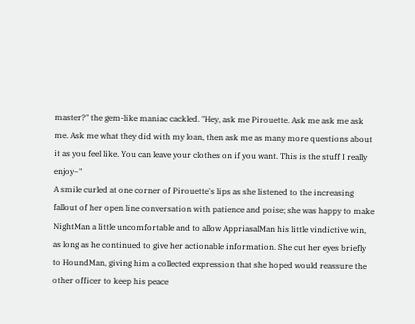master?" the gem-like maniac cackled. "Hey, ask me Pirouette. Ask me ask me ask me. Ask me what they did with my loan, then ask me as many more questions about it as you feel like. You can leave your clothes on if you want. This is the stuff I really enjoy~"
A smile curled at one corner of Pirouette's lips as she listened to the increasing fallout of her open line conversation with patience and poise; she was happy to make NightMan a little uncomfortable and to allow AppriasalMan his little vindictive win, as long as he continued to give her actionable information. She cut her eyes briefly to HoundMan, giving him a collected expression that she hoped would reassure the other officer to keep his peace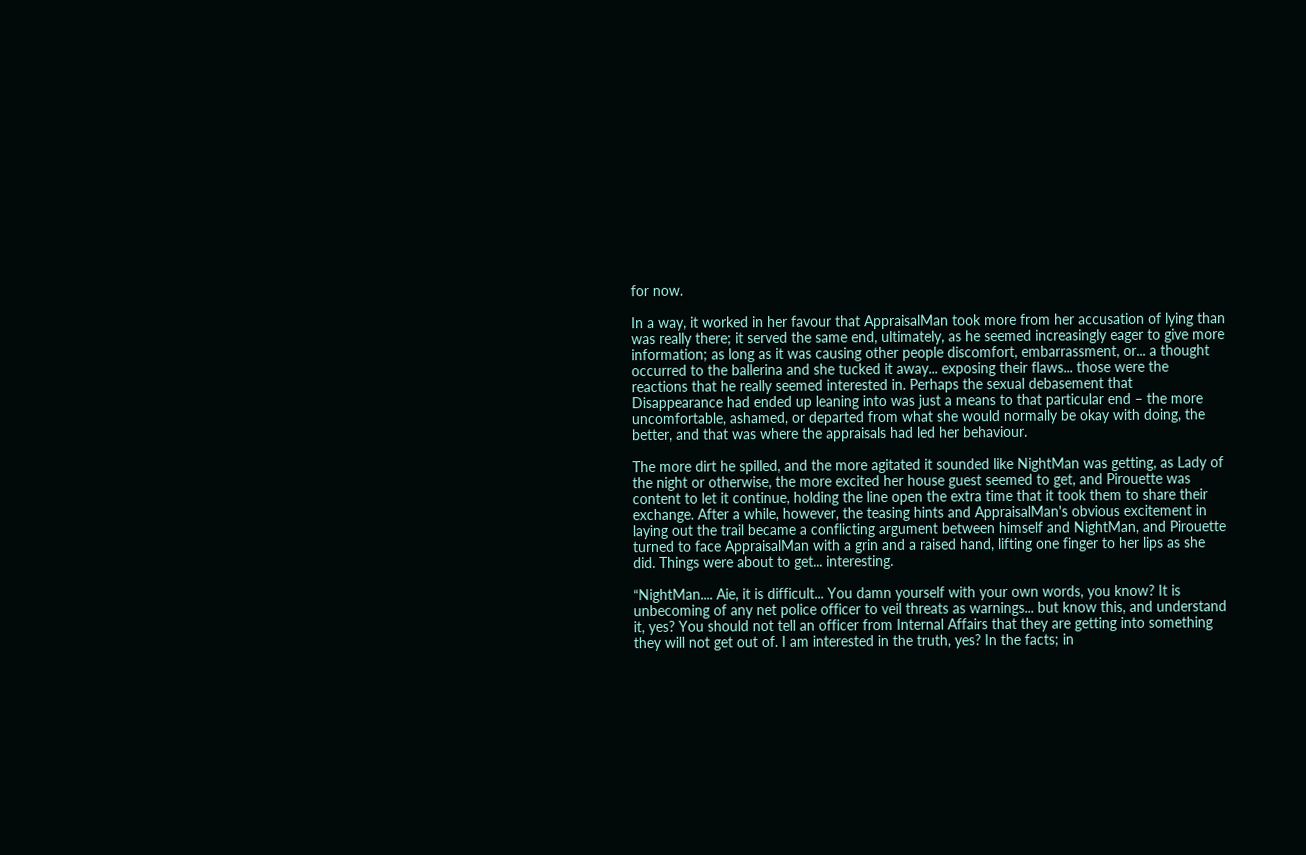for now.

In a way, it worked in her favour that AppraisalMan took more from her accusation of lying than was really there; it served the same end, ultimately, as he seemed increasingly eager to give more information; as long as it was causing other people discomfort, embarrassment, or... a thought occurred to the ballerina and she tucked it away... exposing their flaws... those were the reactions that he really seemed interested in. Perhaps the sexual debasement that Disappearance had ended up leaning into was just a means to that particular end – the more uncomfortable, ashamed, or departed from what she would normally be okay with doing, the better, and that was where the appraisals had led her behaviour.

The more dirt he spilled, and the more agitated it sounded like NightMan was getting, as Lady of the night or otherwise, the more excited her house guest seemed to get, and Pirouette was content to let it continue, holding the line open the extra time that it took them to share their exchange. After a while, however, the teasing hints and AppraisalMan's obvious excitement in laying out the trail became a conflicting argument between himself and NightMan, and Pirouette turned to face AppraisalMan with a grin and a raised hand, lifting one finger to her lips as she did. Things were about to get... interesting.

“NightMan.... Aie, it is difficult... You damn yourself with your own words, you know? It is unbecoming of any net police officer to veil threats as warnings... but know this, and understand it, yes? You should not tell an officer from Internal Affairs that they are getting into something they will not get out of. I am interested in the truth, yes? In the facts; in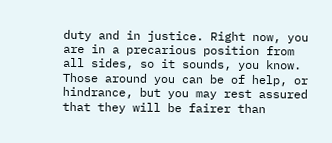duty and in justice. Right now, you are in a precarious position from all sides, so it sounds, you know. Those around you can be of help, or hindrance, but you may rest assured that they will be fairer than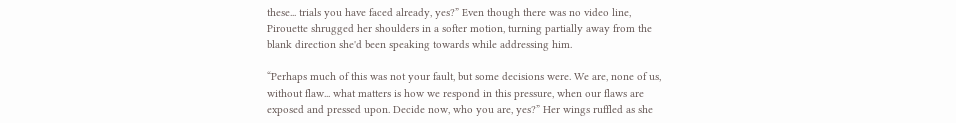these... trials you have faced already, yes?” Even though there was no video line, Pirouette shrugged her shoulders in a softer motion, turning partially away from the blank direction she'd been speaking towards while addressing him.

“Perhaps much of this was not your fault, but some decisions were. We are, none of us, without flaw... what matters is how we respond in this pressure, when our flaws are exposed and pressed upon. Decide now, who you are, yes?” Her wings ruffled as she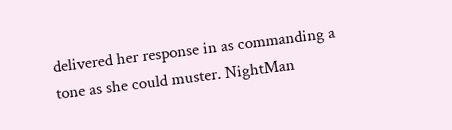delivered her response in as commanding a tone as she could muster. NightMan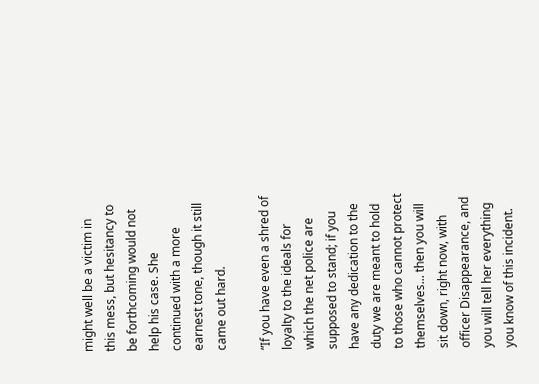might well be a victim in this mess, but hesitancy to be forthcoming would not help his case. She continued with a more earnest tone, though it still came out hard.

“If you have even a shred of loyalty to the ideals for which the net police are supposed to stand; if you have any dedication to the duty we are meant to hold to those who cannot protect themselves... then you will sit down, right now, with officer Disappearance, and you will tell her everything you know of this incident.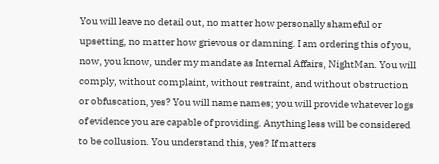You will leave no detail out, no matter how personally shameful or upsetting, no matter how grievous or damning. I am ordering this of you, now, you know, under my mandate as Internal Affairs, NightMan. You will comply, without complaint, without restraint, and without obstruction or obfuscation, yes? You will name names; you will provide whatever logs of evidence you are capable of providing. Anything less will be considered to be collusion. You understand this, yes? If matters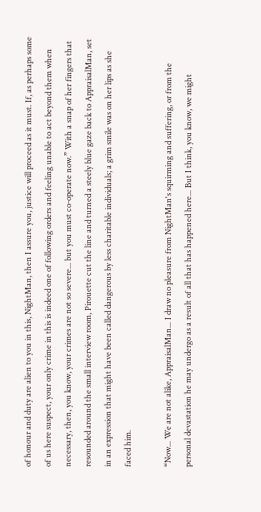of honour and duty are alien to you in this, NightMan, then I assure you, justice will proceed as it must. If, as perhaps some of us here suspect, your only crime in this is indeed one of following orders and feeling unable to act beyond them when necessary, then, you know, your crimes are not so severe... but you must co-operate now.” With a snap of her fingers that resounded around the small interview room, Pirouette cut the line and turned a steely blue gaze back to AppraisalMan, set in an expression that might have been called dangerous by less charitable individuals; a grim smile was on her lips as she faced him.

“Now... We are not alike, AppraisalMan... I draw no pleasure from NightMan's squirming and suffering, or from the personal devastation he may undergo as a result of all that has happened here... But I think, you know, we might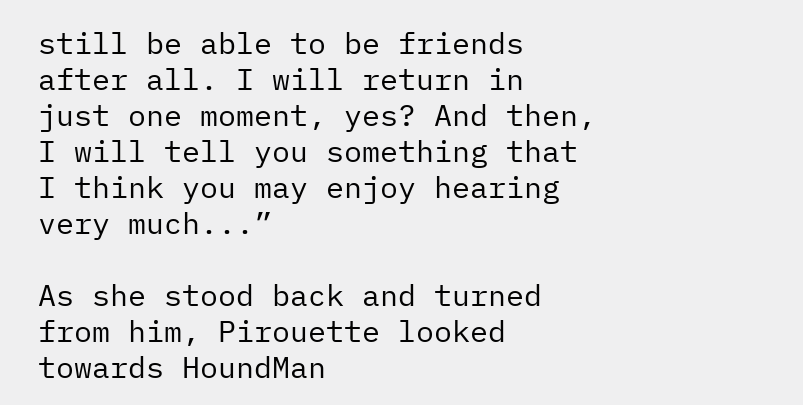still be able to be friends after all. I will return in just one moment, yes? And then, I will tell you something that I think you may enjoy hearing very much...”

As she stood back and turned from him, Pirouette looked towards HoundMan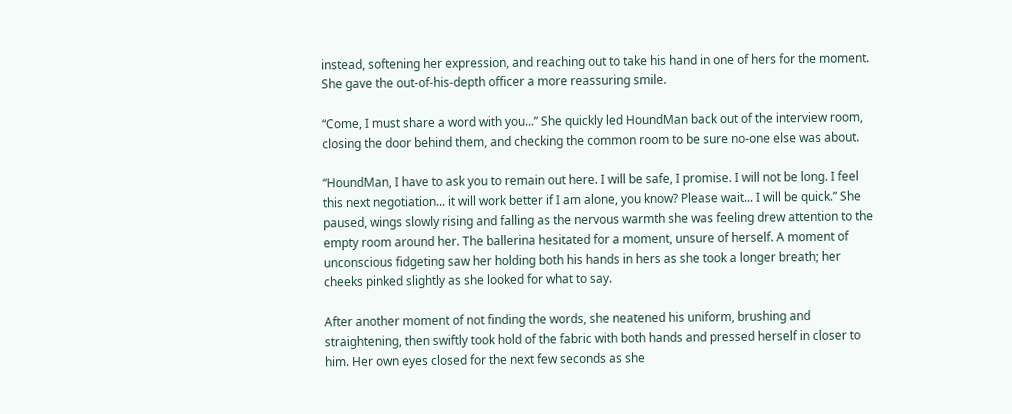instead, softening her expression, and reaching out to take his hand in one of hers for the moment. She gave the out-of-his-depth officer a more reassuring smile.

“Come, I must share a word with you...” She quickly led HoundMan back out of the interview room, closing the door behind them, and checking the common room to be sure no-one else was about.

“HoundMan, I have to ask you to remain out here. I will be safe, I promise. I will not be long. I feel this next negotiation... it will work better if I am alone, you know? Please wait... I will be quick.” She paused, wings slowly rising and falling as the nervous warmth she was feeling drew attention to the empty room around her. The ballerina hesitated for a moment, unsure of herself. A moment of unconscious fidgeting saw her holding both his hands in hers as she took a longer breath; her cheeks pinked slightly as she looked for what to say.

After another moment of not finding the words, she neatened his uniform, brushing and straightening, then swiftly took hold of the fabric with both hands and pressed herself in closer to him. Her own eyes closed for the next few seconds as she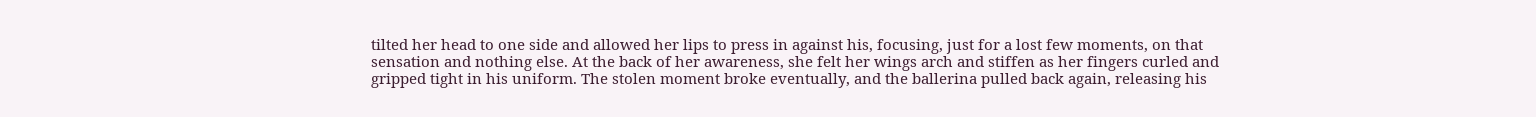tilted her head to one side and allowed her lips to press in against his, focusing, just for a lost few moments, on that sensation and nothing else. At the back of her awareness, she felt her wings arch and stiffen as her fingers curled and gripped tight in his uniform. The stolen moment broke eventually, and the ballerina pulled back again, releasing his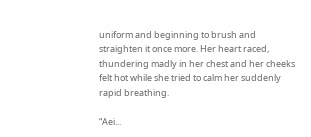uniform and beginning to brush and straighten it once more. Her heart raced, thundering madly in her chest and her cheeks felt hot while she tried to calm her suddenly rapid breathing.

“Aei...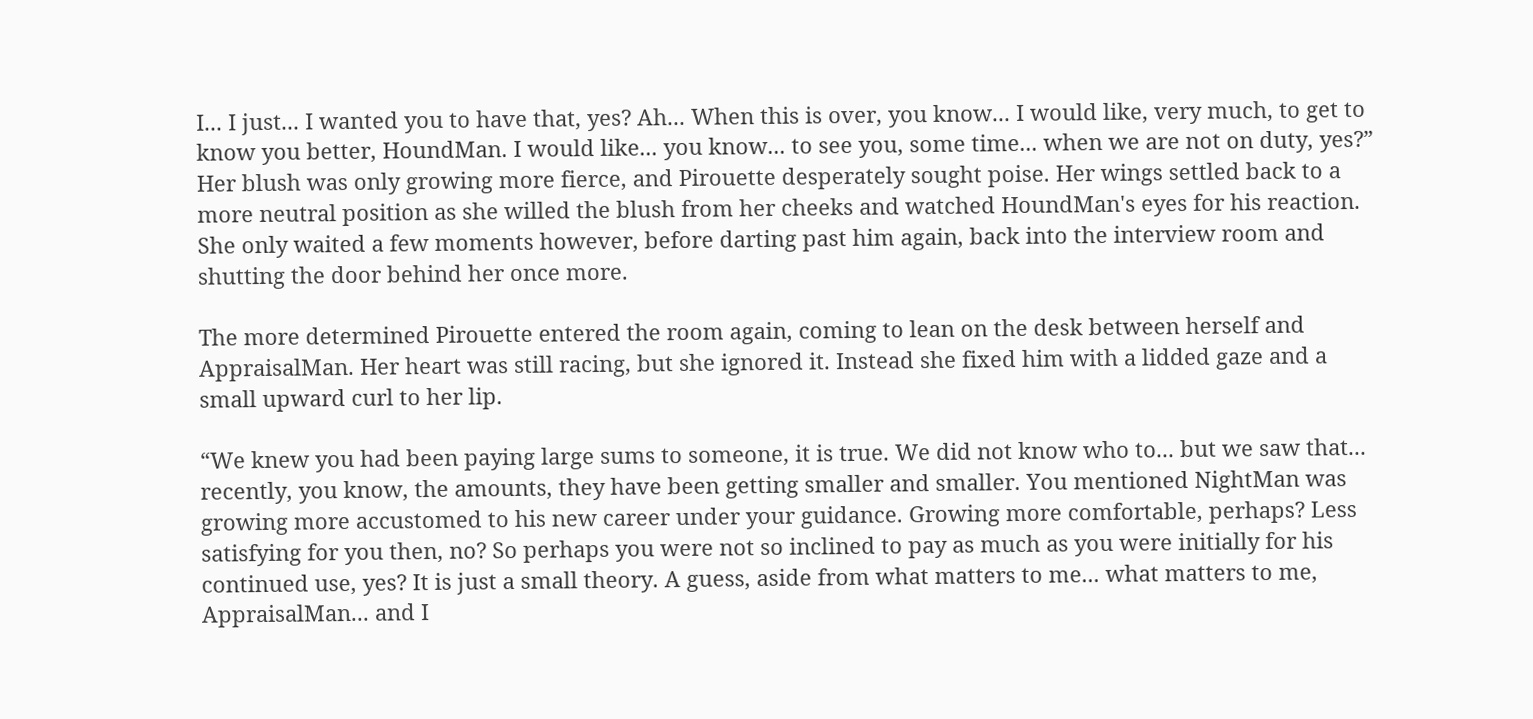I... I just... I wanted you to have that, yes? Ah... When this is over, you know... I would like, very much, to get to know you better, HoundMan. I would like... you know... to see you, some time... when we are not on duty, yes?” Her blush was only growing more fierce, and Pirouette desperately sought poise. Her wings settled back to a more neutral position as she willed the blush from her cheeks and watched HoundMan's eyes for his reaction. She only waited a few moments however, before darting past him again, back into the interview room and shutting the door behind her once more.

The more determined Pirouette entered the room again, coming to lean on the desk between herself and AppraisalMan. Her heart was still racing, but she ignored it. Instead she fixed him with a lidded gaze and a small upward curl to her lip.

“We knew you had been paying large sums to someone, it is true. We did not know who to... but we saw that... recently, you know, the amounts, they have been getting smaller and smaller. You mentioned NightMan was growing more accustomed to his new career under your guidance. Growing more comfortable, perhaps? Less satisfying for you then, no? So perhaps you were not so inclined to pay as much as you were initially for his continued use, yes? It is just a small theory. A guess, aside from what matters to me... what matters to me, AppraisalMan... and I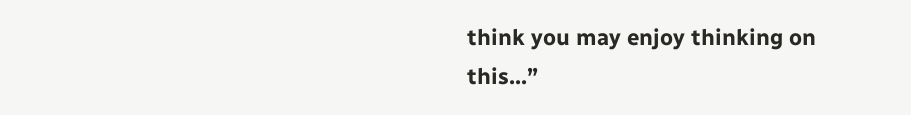think you may enjoy thinking on this...”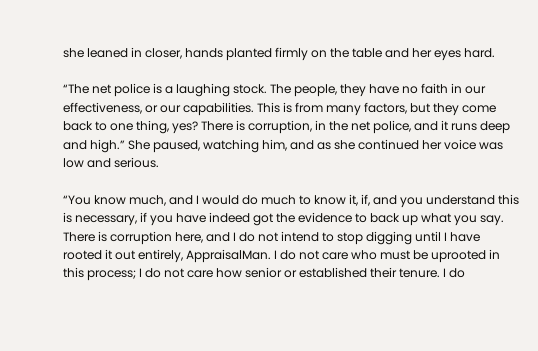she leaned in closer, hands planted firmly on the table and her eyes hard.

“The net police is a laughing stock. The people, they have no faith in our effectiveness, or our capabilities. This is from many factors, but they come back to one thing, yes? There is corruption, in the net police, and it runs deep and high.” She paused, watching him, and as she continued her voice was low and serious.

“You know much, and I would do much to know it, if, and you understand this is necessary, if you have indeed got the evidence to back up what you say. There is corruption here, and I do not intend to stop digging until I have rooted it out entirely, AppraisalMan. I do not care who must be uprooted in this process; I do not care how senior or established their tenure. I do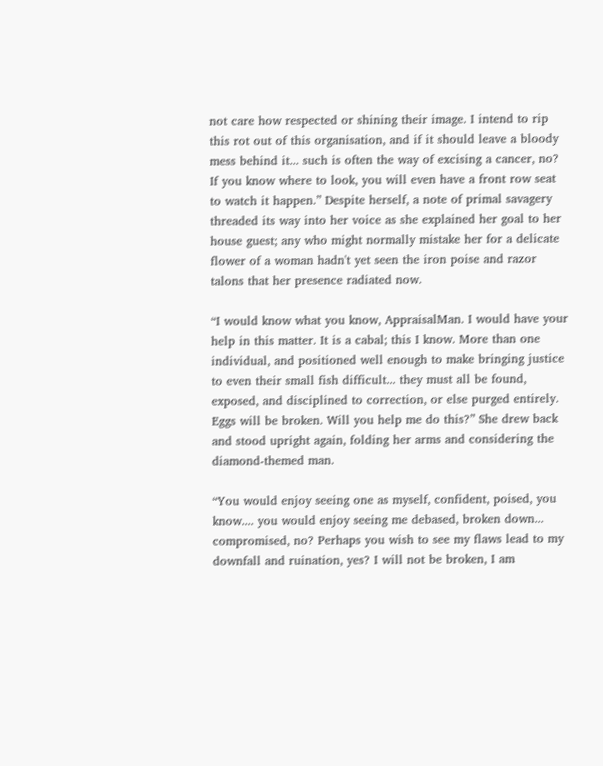not care how respected or shining their image. I intend to rip this rot out of this organisation, and if it should leave a bloody mess behind it... such is often the way of excising a cancer, no? If you know where to look, you will even have a front row seat to watch it happen.” Despite herself, a note of primal savagery threaded its way into her voice as she explained her goal to her house guest; any who might normally mistake her for a delicate flower of a woman hadn't yet seen the iron poise and razor talons that her presence radiated now.

“I would know what you know, AppraisalMan. I would have your help in this matter. It is a cabal; this I know. More than one individual, and positioned well enough to make bringing justice to even their small fish difficult... they must all be found, exposed, and disciplined to correction, or else purged entirely. Eggs will be broken. Will you help me do this?” She drew back and stood upright again, folding her arms and considering the diamond-themed man.

“You would enjoy seeing one as myself, confident, poised, you know.... you would enjoy seeing me debased, broken down... compromised, no? Perhaps you wish to see my flaws lead to my downfall and ruination, yes? I will not be broken, I am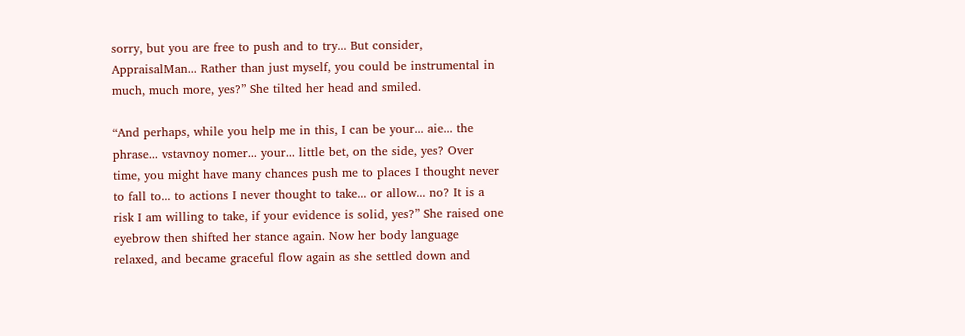sorry, but you are free to push and to try... But consider, AppraisalMan... Rather than just myself, you could be instrumental in much, much more, yes?” She tilted her head and smiled.

“And perhaps, while you help me in this, I can be your... aie... the phrase... vstavnoy nomer... your... little bet, on the side, yes? Over time, you might have many chances push me to places I thought never to fall to... to actions I never thought to take... or allow... no? It is a risk I am willing to take, if your evidence is solid, yes?” She raised one eyebrow then shifted her stance again. Now her body language relaxed, and became graceful flow again as she settled down and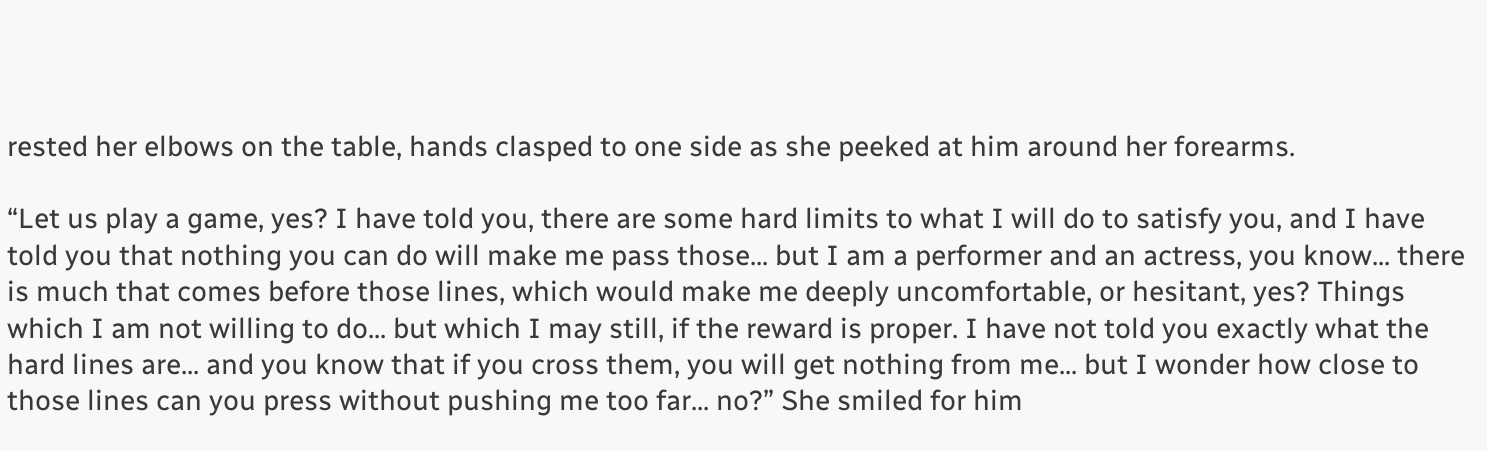rested her elbows on the table, hands clasped to one side as she peeked at him around her forearms.

“Let us play a game, yes? I have told you, there are some hard limits to what I will do to satisfy you, and I have told you that nothing you can do will make me pass those... but I am a performer and an actress, you know... there is much that comes before those lines, which would make me deeply uncomfortable, or hesitant, yes? Things which I am not willing to do... but which I may still, if the reward is proper. I have not told you exactly what the hard lines are... and you know that if you cross them, you will get nothing from me... but I wonder how close to those lines can you press without pushing me too far... no?” She smiled for him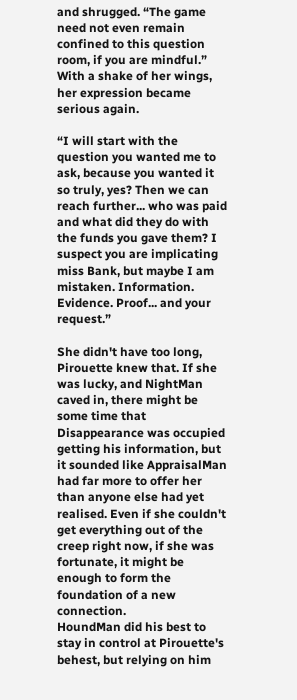and shrugged. “The game need not even remain confined to this question room, if you are mindful.” With a shake of her wings, her expression became serious again.

“I will start with the question you wanted me to ask, because you wanted it so truly, yes? Then we can reach further... who was paid and what did they do with the funds you gave them? I suspect you are implicating miss Bank, but maybe I am mistaken. Information. Evidence. Proof... and your request.”

She didn't have too long, Pirouette knew that. If she was lucky, and NightMan caved in, there might be some time that Disappearance was occupied getting his information, but it sounded like AppraisalMan had far more to offer her than anyone else had yet realised. Even if she couldn't get everything out of the creep right now, if she was fortunate, it might be enough to form the foundation of a new connection.
HoundMan did his best to stay in control at Pirouette's behest, but relying on him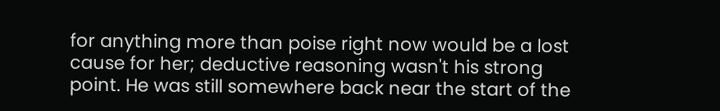for anything more than poise right now would be a lost cause for her; deductive reasoning wasn't his strong point. He was still somewhere back near the start of the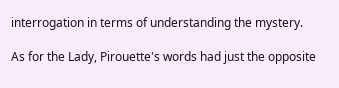interrogation in terms of understanding the mystery.

As for the Lady, Pirouette's words had just the opposite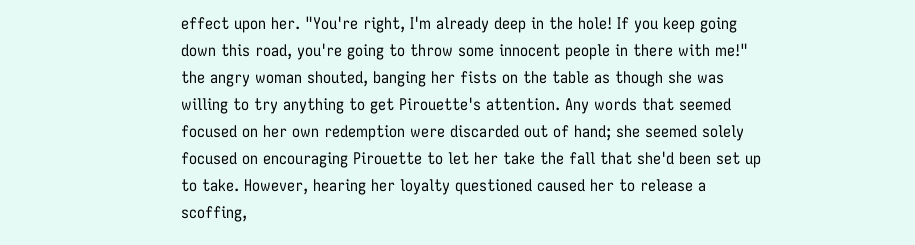effect upon her. "You're right, I'm already deep in the hole! If you keep going down this road, you're going to throw some innocent people in there with me!" the angry woman shouted, banging her fists on the table as though she was willing to try anything to get Pirouette's attention. Any words that seemed focused on her own redemption were discarded out of hand; she seemed solely focused on encouraging Pirouette to let her take the fall that she'd been set up to take. However, hearing her loyalty questioned caused her to release a scoffing,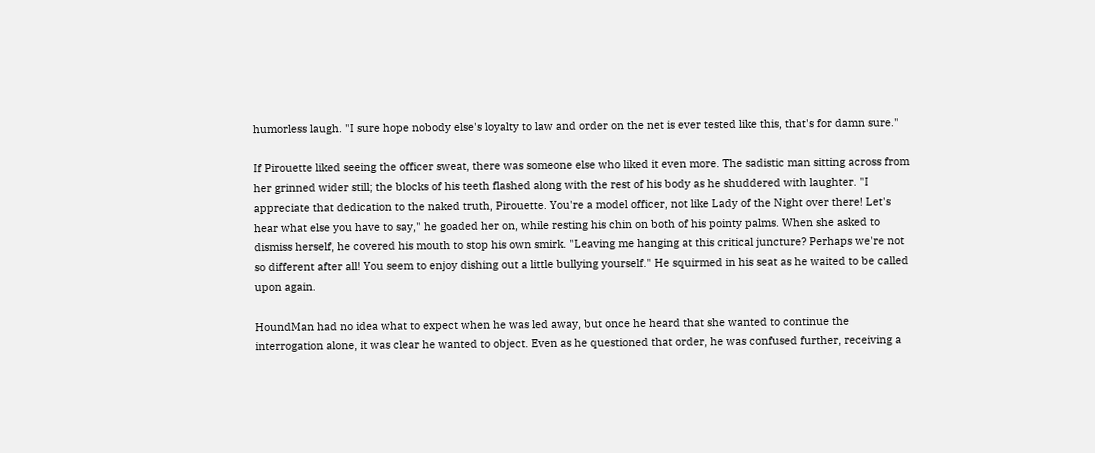humorless laugh. "I sure hope nobody else's loyalty to law and order on the net is ever tested like this, that's for damn sure."

If Pirouette liked seeing the officer sweat, there was someone else who liked it even more. The sadistic man sitting across from her grinned wider still; the blocks of his teeth flashed along with the rest of his body as he shuddered with laughter. "I appreciate that dedication to the naked truth, Pirouette. You're a model officer, not like Lady of the Night over there! Let's hear what else you have to say," he goaded her on, while resting his chin on both of his pointy palms. When she asked to dismiss herself, he covered his mouth to stop his own smirk. "Leaving me hanging at this critical juncture? Perhaps we're not so different after all! You seem to enjoy dishing out a little bullying yourself." He squirmed in his seat as he waited to be called upon again.

HoundMan had no idea what to expect when he was led away, but once he heard that she wanted to continue the interrogation alone, it was clear he wanted to object. Even as he questioned that order, he was confused further, receiving a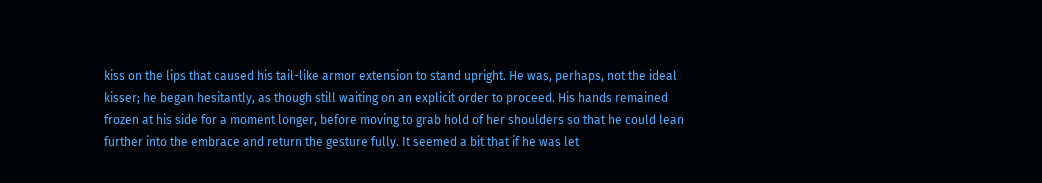kiss on the lips that caused his tail-like armor extension to stand upright. He was, perhaps, not the ideal kisser; he began hesitantly, as though still waiting on an explicit order to proceed. His hands remained frozen at his side for a moment longer, before moving to grab hold of her shoulders so that he could lean further into the embrace and return the gesture fully. It seemed a bit that if he was let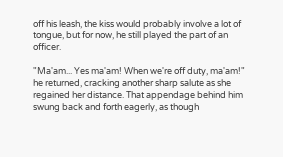off his leash, the kiss would probably involve a lot of tongue, but for now, he still played the part of an officer.

"Ma'am... Yes ma'am! When we're off duty, ma'am!" he returned, cracking another sharp salute as she regained her distance. That appendage behind him swung back and forth eagerly, as though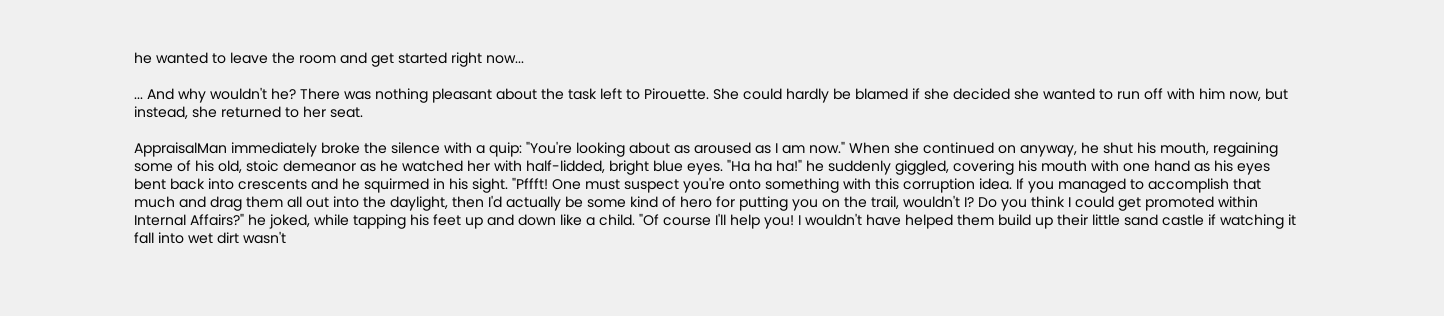he wanted to leave the room and get started right now...

... And why wouldn't he? There was nothing pleasant about the task left to Pirouette. She could hardly be blamed if she decided she wanted to run off with him now, but instead, she returned to her seat.

AppraisalMan immediately broke the silence with a quip: "You're looking about as aroused as I am now." When she continued on anyway, he shut his mouth, regaining some of his old, stoic demeanor as he watched her with half-lidded, bright blue eyes. "Ha ha ha!" he suddenly giggled, covering his mouth with one hand as his eyes bent back into crescents and he squirmed in his sight. "Pffft! One must suspect you're onto something with this corruption idea. If you managed to accomplish that much and drag them all out into the daylight, then I'd actually be some kind of hero for putting you on the trail, wouldn't I? Do you think I could get promoted within Internal Affairs?" he joked, while tapping his feet up and down like a child. "Of course I'll help you! I wouldn't have helped them build up their little sand castle if watching it fall into wet dirt wasn't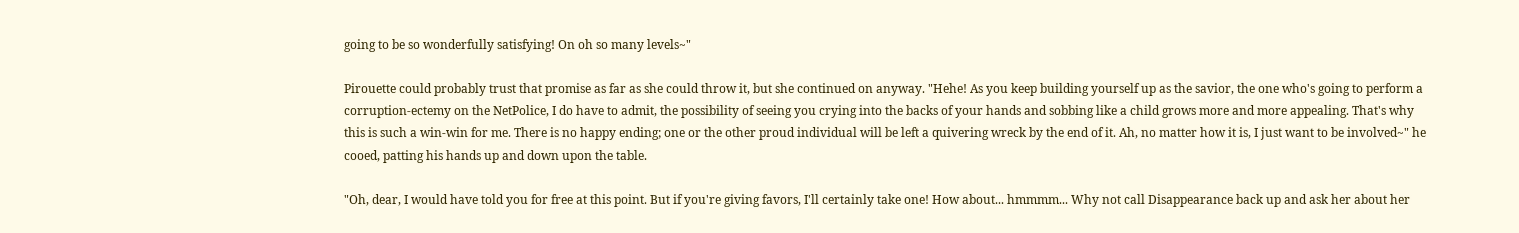going to be so wonderfully satisfying! On oh so many levels~"

Pirouette could probably trust that promise as far as she could throw it, but she continued on anyway. "Hehe! As you keep building yourself up as the savior, the one who's going to perform a corruption-ectemy on the NetPolice, I do have to admit, the possibility of seeing you crying into the backs of your hands and sobbing like a child grows more and more appealing. That's why this is such a win-win for me. There is no happy ending; one or the other proud individual will be left a quivering wreck by the end of it. Ah, no matter how it is, I just want to be involved~" he cooed, patting his hands up and down upon the table.

"Oh, dear, I would have told you for free at this point. But if you're giving favors, I'll certainly take one! How about... hmmmm... Why not call Disappearance back up and ask her about her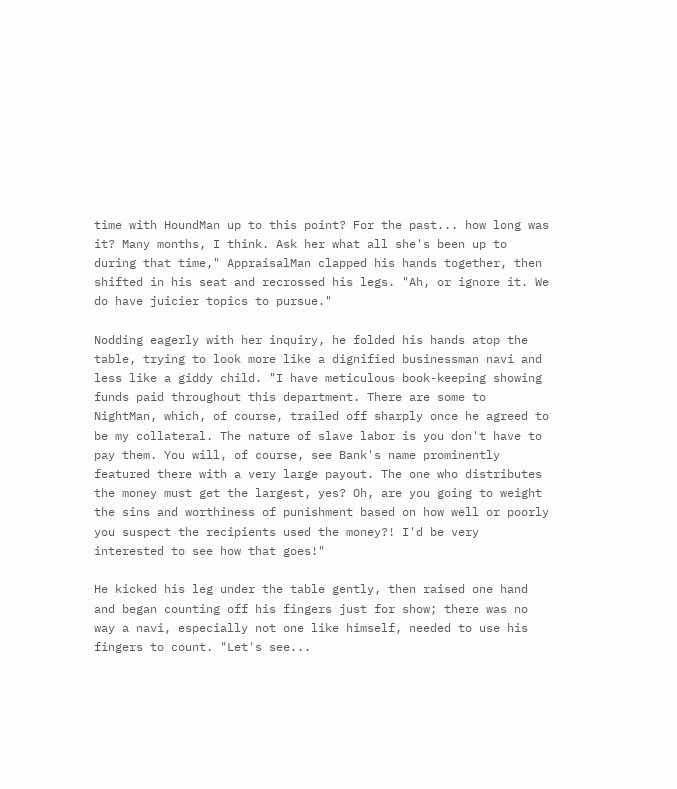time with HoundMan up to this point? For the past... how long was it? Many months, I think. Ask her what all she's been up to during that time," AppraisalMan clapped his hands together, then shifted in his seat and recrossed his legs. "Ah, or ignore it. We do have juicier topics to pursue."

Nodding eagerly with her inquiry, he folded his hands atop the table, trying to look more like a dignified businessman navi and less like a giddy child. "I have meticulous book-keeping showing funds paid throughout this department. There are some to NightMan, which, of course, trailed off sharply once he agreed to be my collateral. The nature of slave labor is you don't have to pay them. You will, of course, see Bank's name prominently featured there with a very large payout. The one who distributes the money must get the largest, yes? Oh, are you going to weight the sins and worthiness of punishment based on how well or poorly you suspect the recipients used the money?! I'd be very interested to see how that goes!"

He kicked his leg under the table gently, then raised one hand and began counting off his fingers just for show; there was no way a navi, especially not one like himself, needed to use his fingers to count. "Let's see...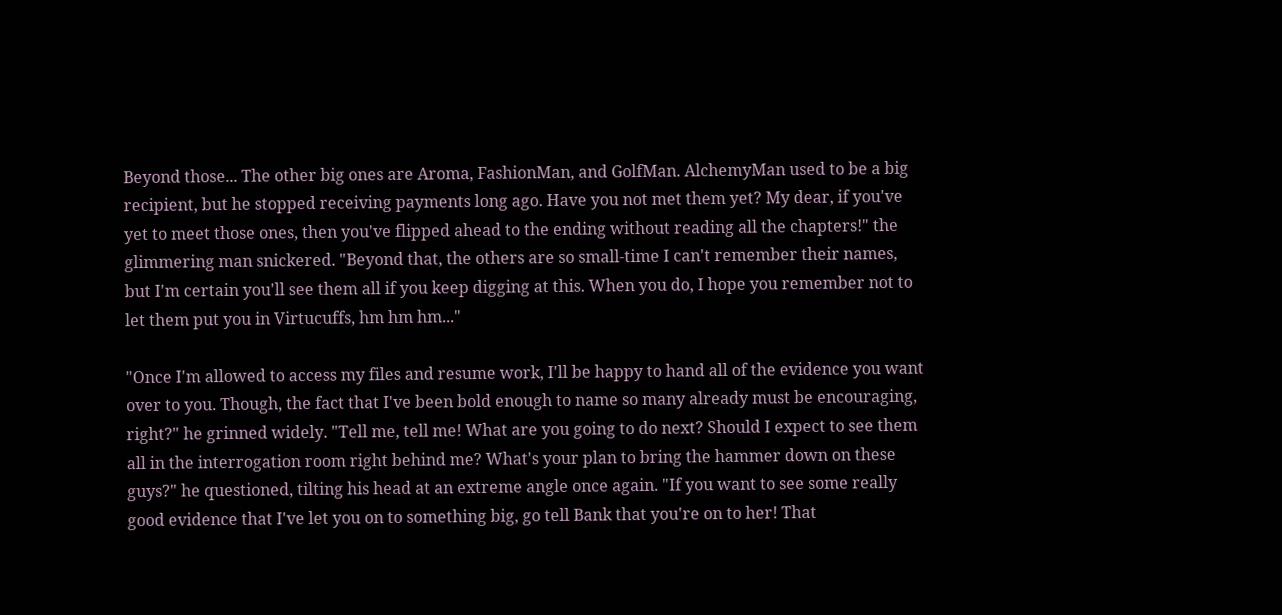Beyond those... The other big ones are Aroma, FashionMan, and GolfMan. AlchemyMan used to be a big recipient, but he stopped receiving payments long ago. Have you not met them yet? My dear, if you've yet to meet those ones, then you've flipped ahead to the ending without reading all the chapters!" the glimmering man snickered. "Beyond that, the others are so small-time I can't remember their names, but I'm certain you'll see them all if you keep digging at this. When you do, I hope you remember not to let them put you in Virtucuffs, hm hm hm..."

"Once I'm allowed to access my files and resume work, I'll be happy to hand all of the evidence you want over to you. Though, the fact that I've been bold enough to name so many already must be encouraging, right?" he grinned widely. "Tell me, tell me! What are you going to do next? Should I expect to see them all in the interrogation room right behind me? What's your plan to bring the hammer down on these guys?" he questioned, tilting his head at an extreme angle once again. "If you want to see some really good evidence that I've let you on to something big, go tell Bank that you're on to her! That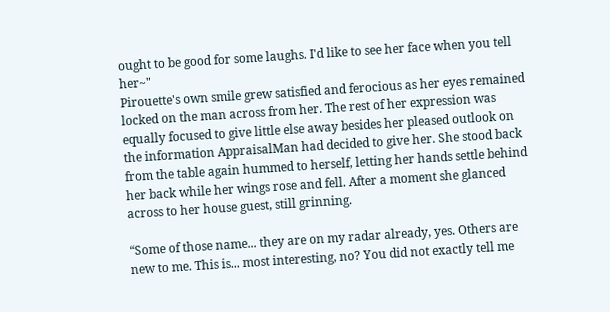ought to be good for some laughs. I'd like to see her face when you tell her~"
Pirouette's own smile grew satisfied and ferocious as her eyes remained locked on the man across from her. The rest of her expression was equally focused to give little else away besides her pleased outlook on the information AppraisalMan had decided to give her. She stood back from the table again hummed to herself, letting her hands settle behind her back while her wings rose and fell. After a moment she glanced across to her house guest, still grinning.

“Some of those name... they are on my radar already, yes. Others are new to me. This is... most interesting, no? You did not exactly tell me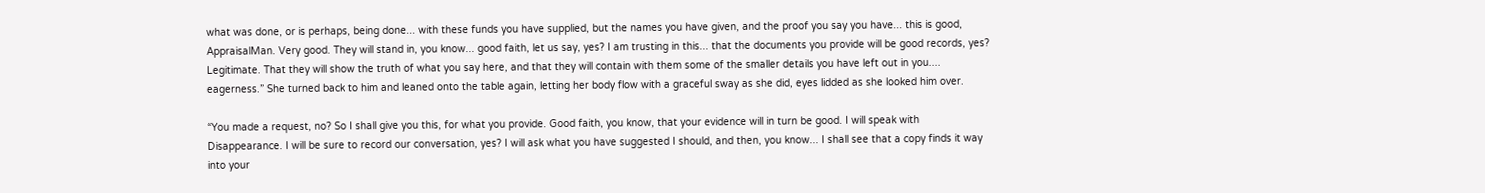what was done, or is perhaps, being done... with these funds you have supplied, but the names you have given, and the proof you say you have... this is good, AppraisalMan. Very good. They will stand in, you know... good faith, let us say, yes? I am trusting in this... that the documents you provide will be good records, yes? Legitimate. That they will show the truth of what you say here, and that they will contain with them some of the smaller details you have left out in you.... eagerness.” She turned back to him and leaned onto the table again, letting her body flow with a graceful sway as she did, eyes lidded as she looked him over.

“You made a request, no? So I shall give you this, for what you provide. Good faith, you know, that your evidence will in turn be good. I will speak with Disappearance. I will be sure to record our conversation, yes? I will ask what you have suggested I should, and then, you know... I shall see that a copy finds it way into your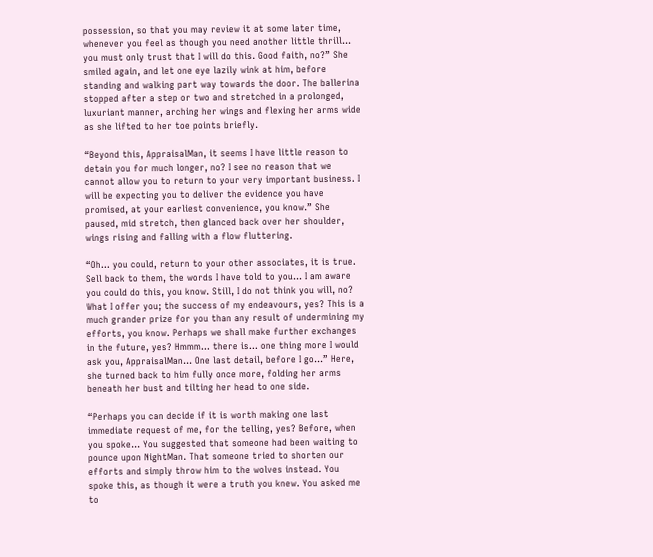possession, so that you may review it at some later time, whenever you feel as though you need another little thrill... you must only trust that I will do this. Good faith, no?” She smiled again, and let one eye lazily wink at him, before standing and walking part way towards the door. The ballerina stopped after a step or two and stretched in a prolonged, luxuriant manner, arching her wings and flexing her arms wide as she lifted to her toe points briefly.

“Beyond this, AppraisalMan, it seems I have little reason to detain you for much longer, no? I see no reason that we cannot allow you to return to your very important business. I will be expecting you to deliver the evidence you have promised, at your earliest convenience, you know.” She paused, mid stretch, then glanced back over her shoulder, wings rising and falling with a flow fluttering.

“Oh... you could, return to your other associates, it is true. Sell back to them, the words I have told to you... I am aware you could do this, you know. Still, I do not think you will, no? What I offer you; the success of my endeavours, yes? This is a much grander prize for you than any result of undermining my efforts, you know. Perhaps we shall make further exchanges in the future, yes? Hmmm... there is... one thing more I would ask you, AppraisalMan... One last detail, before I go...” Here, she turned back to him fully once more, folding her arms beneath her bust and tilting her head to one side.

“Perhaps you can decide if it is worth making one last immediate request of me, for the telling, yes? Before, when you spoke... You suggested that someone had been waiting to pounce upon NightMan. That someone tried to shorten our efforts and simply throw him to the wolves instead. You spoke this, as though it were a truth you knew. You asked me to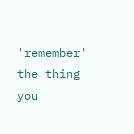'remember' the thing you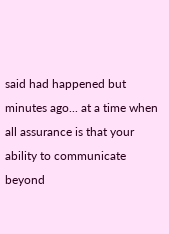said had happened but minutes ago... at a time when all assurance is that your ability to communicate beyond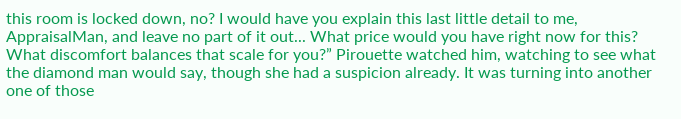this room is locked down, no? I would have you explain this last little detail to me, AppraisalMan, and leave no part of it out... What price would you have right now for this? What discomfort balances that scale for you?” Pirouette watched him, watching to see what the diamond man would say, though she had a suspicion already. It was turning into another one of those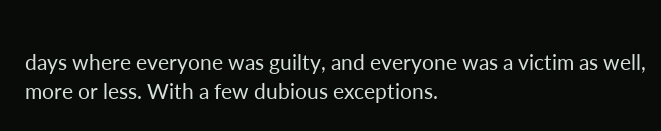days where everyone was guilty, and everyone was a victim as well, more or less. With a few dubious exceptions.